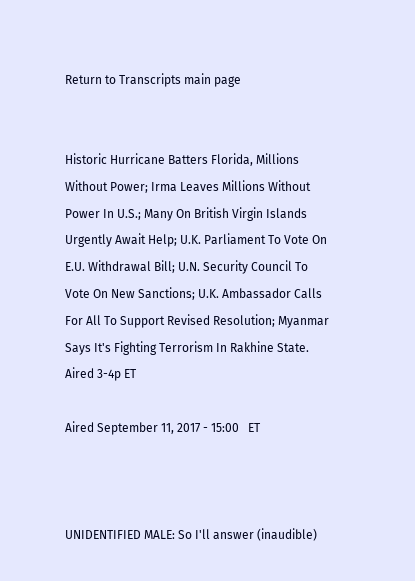Return to Transcripts main page


Historic Hurricane Batters Florida, Millions Without Power; Irma Leaves Millions Without Power In U.S.; Many On British Virgin Islands Urgently Await Help; U.K. Parliament To Vote On E.U. Withdrawal Bill; U.N. Security Council To Vote On New Sanctions; U.K. Ambassador Calls For All To Support Revised Resolution; Myanmar Says It's Fighting Terrorism In Rakhine State. Aired 3-4p ET

Aired September 11, 2017 - 15:00   ET



UNIDENTIFIED MALE: So I'll answer (inaudible)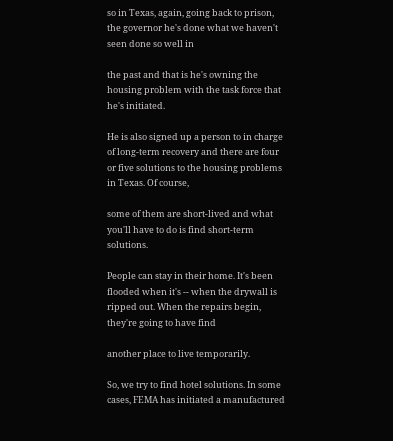so in Texas, again, going back to prison, the governor he's done what we haven't seen done so well in

the past and that is he's owning the housing problem with the task force that he's initiated.

He is also signed up a person to in charge of long-term recovery and there are four or five solutions to the housing problems in Texas. Of course,

some of them are short-lived and what you'll have to do is find short-term solutions.

People can stay in their home. It's been flooded when it's -- when the drywall is ripped out. When the repairs begin, they're going to have find

another place to live temporarily.

So, we try to find hotel solutions. In some cases, FEMA has initiated a manufactured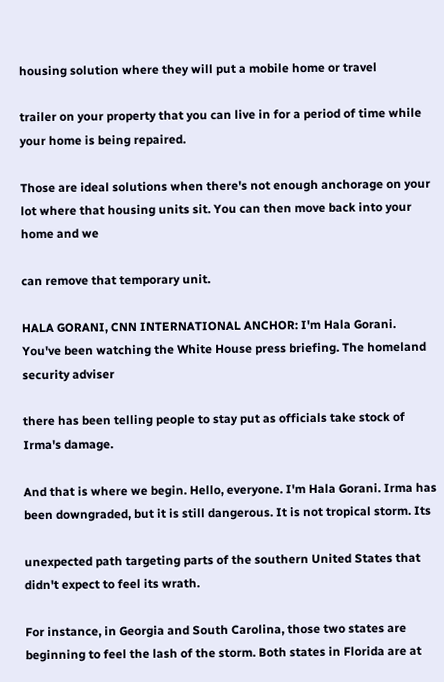housing solution where they will put a mobile home or travel

trailer on your property that you can live in for a period of time while your home is being repaired.

Those are ideal solutions when there's not enough anchorage on your lot where that housing units sit. You can then move back into your home and we

can remove that temporary unit.

HALA GORANI, CNN INTERNATIONAL ANCHOR: I'm Hala Gorani. You've been watching the White House press briefing. The homeland security adviser

there has been telling people to stay put as officials take stock of Irma's damage.

And that is where we begin. Hello, everyone. I'm Hala Gorani. Irma has been downgraded, but it is still dangerous. It is not tropical storm. Its

unexpected path targeting parts of the southern United States that didn't expect to feel its wrath.

For instance, in Georgia and South Carolina, those two states are beginning to feel the lash of the storm. Both states in Florida are at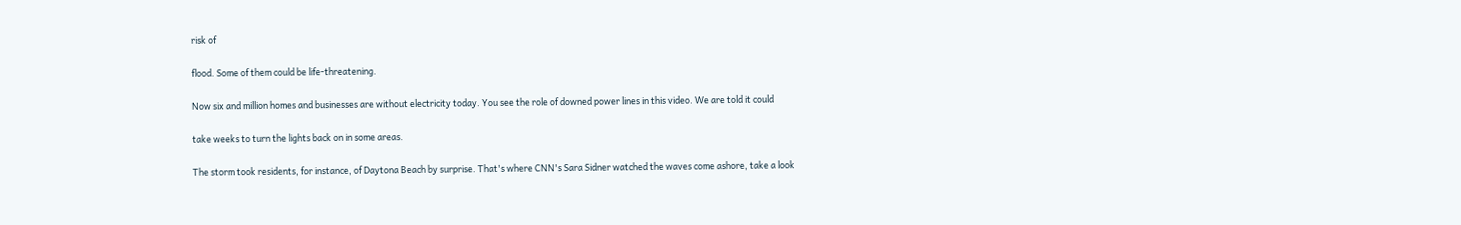risk of

flood. Some of them could be life-threatening.

Now six and million homes and businesses are without electricity today. You see the role of downed power lines in this video. We are told it could

take weeks to turn the lights back on in some areas.

The storm took residents, for instance, of Daytona Beach by surprise. That's where CNN's Sara Sidner watched the waves come ashore, take a look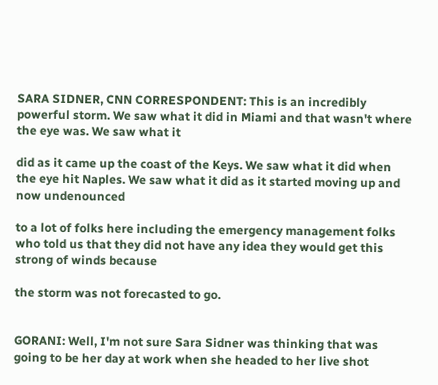SARA SIDNER, CNN CORRESPONDENT: This is an incredibly powerful storm. We saw what it did in Miami and that wasn't where the eye was. We saw what it

did as it came up the coast of the Keys. We saw what it did when the eye hit Naples. We saw what it did as it started moving up and now undenounced

to a lot of folks here including the emergency management folks who told us that they did not have any idea they would get this strong of winds because

the storm was not forecasted to go.


GORANI: Well, I'm not sure Sara Sidner was thinking that was going to be her day at work when she headed to her live shot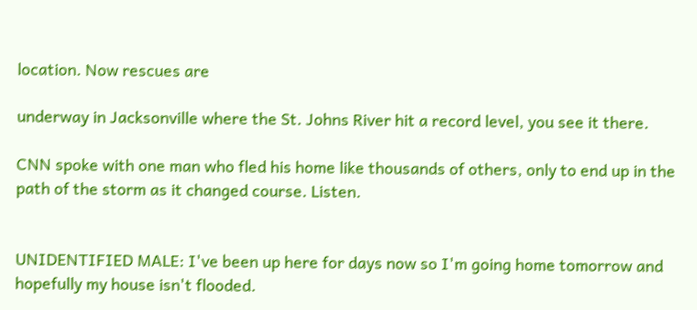location. Now rescues are

underway in Jacksonville where the St. Johns River hit a record level, you see it there.

CNN spoke with one man who fled his home like thousands of others, only to end up in the path of the storm as it changed course. Listen.


UNIDENTIFIED MALE: I've been up here for days now so I'm going home tomorrow and hopefully my house isn't flooded.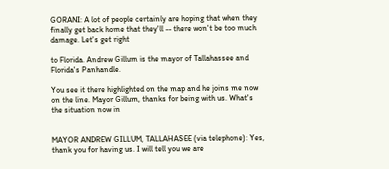GORANI: A lot of people certainly are hoping that when they finally get back home that they'll -- there won't be too much damage. Let's get right

to Florida. Andrew Gillum is the mayor of Tallahassee and Florida's Panhandle.

You see it there highlighted on the map and he joins me now on the line. Mayor Gillum, thanks for being with us. What's the situation now in


MAYOR ANDREW GILLUM, TALLAHASEE (via telephone): Yes, thank you for having us. I will tell you we are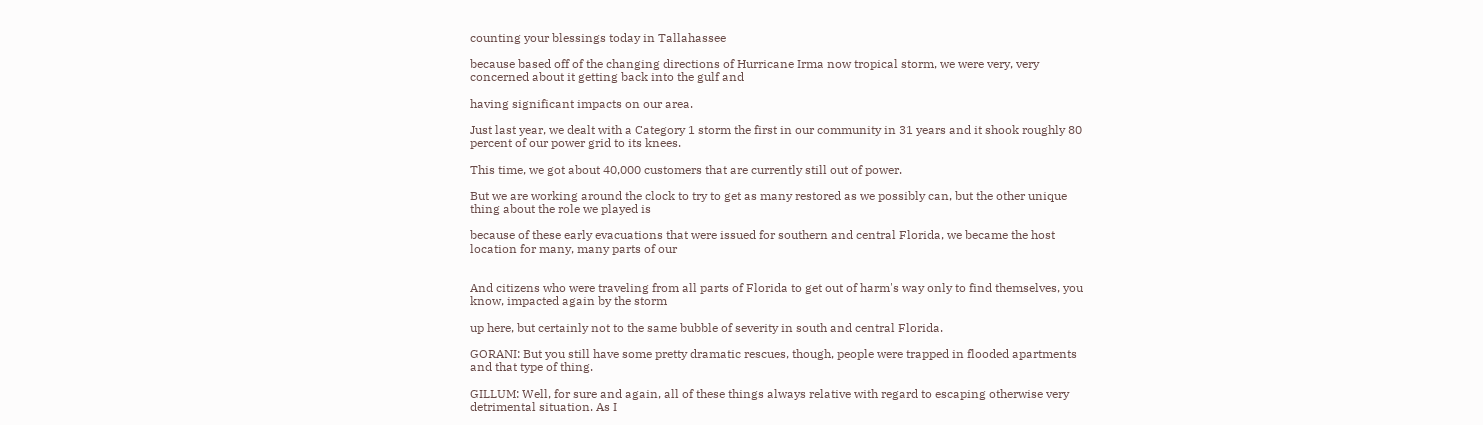counting your blessings today in Tallahassee

because based off of the changing directions of Hurricane Irma now tropical storm, we were very, very concerned about it getting back into the gulf and

having significant impacts on our area.

Just last year, we dealt with a Category 1 storm the first in our community in 31 years and it shook roughly 80 percent of our power grid to its knees.

This time, we got about 40,000 customers that are currently still out of power.

But we are working around the clock to try to get as many restored as we possibly can, but the other unique thing about the role we played is

because of these early evacuations that were issued for southern and central Florida, we became the host location for many, many parts of our


And citizens who were traveling from all parts of Florida to get out of harm's way only to find themselves, you know, impacted again by the storm

up here, but certainly not to the same bubble of severity in south and central Florida.

GORANI: But you still have some pretty dramatic rescues, though, people were trapped in flooded apartments and that type of thing.

GILLUM: Well, for sure and again, all of these things always relative with regard to escaping otherwise very detrimental situation. As I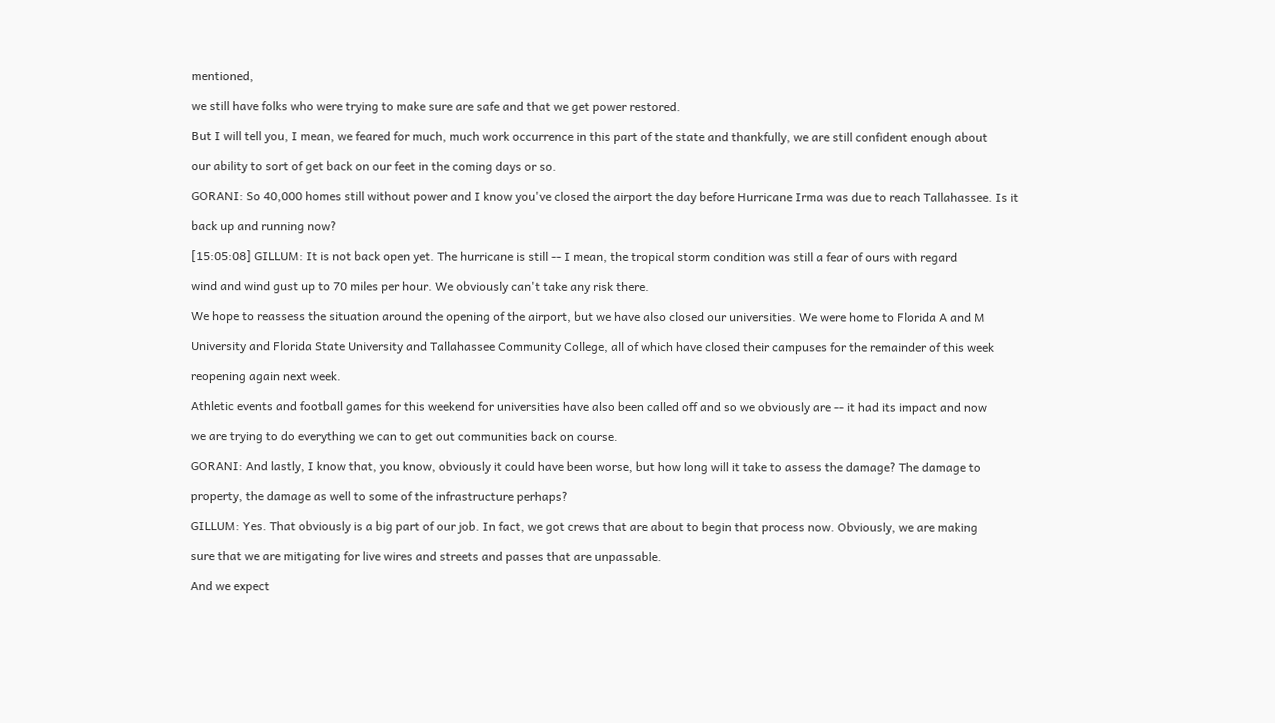mentioned,

we still have folks who were trying to make sure are safe and that we get power restored.

But I will tell you, I mean, we feared for much, much work occurrence in this part of the state and thankfully, we are still confident enough about

our ability to sort of get back on our feet in the coming days or so.

GORANI: So 40,000 homes still without power and I know you've closed the airport the day before Hurricane Irma was due to reach Tallahassee. Is it

back up and running now?

[15:05:08] GILLUM: It is not back open yet. The hurricane is still -- I mean, the tropical storm condition was still a fear of ours with regard

wind and wind gust up to 70 miles per hour. We obviously can't take any risk there.

We hope to reassess the situation around the opening of the airport, but we have also closed our universities. We were home to Florida A and M

University and Florida State University and Tallahassee Community College, all of which have closed their campuses for the remainder of this week

reopening again next week.

Athletic events and football games for this weekend for universities have also been called off and so we obviously are -- it had its impact and now

we are trying to do everything we can to get out communities back on course.

GORANI: And lastly, I know that, you know, obviously it could have been worse, but how long will it take to assess the damage? The damage to

property, the damage as well to some of the infrastructure perhaps?

GILLUM: Yes. That obviously is a big part of our job. In fact, we got crews that are about to begin that process now. Obviously, we are making

sure that we are mitigating for live wires and streets and passes that are unpassable.

And we expect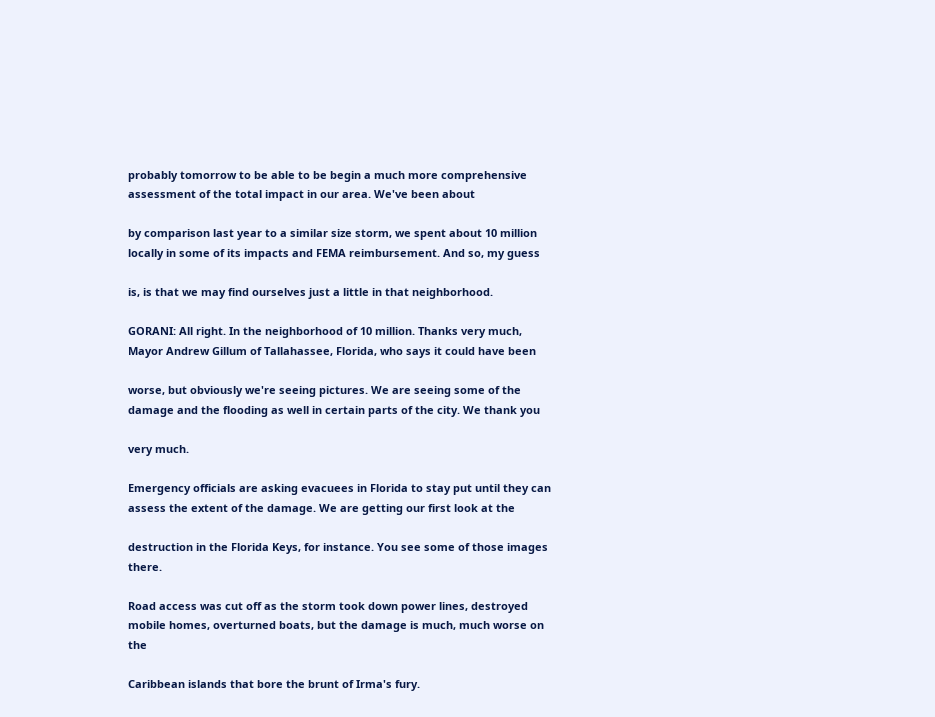probably tomorrow to be able to be begin a much more comprehensive assessment of the total impact in our area. We've been about

by comparison last year to a similar size storm, we spent about 10 million locally in some of its impacts and FEMA reimbursement. And so, my guess

is, is that we may find ourselves just a little in that neighborhood.

GORANI: All right. In the neighborhood of 10 million. Thanks very much, Mayor Andrew Gillum of Tallahassee, Florida, who says it could have been

worse, but obviously we're seeing pictures. We are seeing some of the damage and the flooding as well in certain parts of the city. We thank you

very much.

Emergency officials are asking evacuees in Florida to stay put until they can assess the extent of the damage. We are getting our first look at the

destruction in the Florida Keys, for instance. You see some of those images there.

Road access was cut off as the storm took down power lines, destroyed mobile homes, overturned boats, but the damage is much, much worse on the

Caribbean islands that bore the brunt of Irma's fury.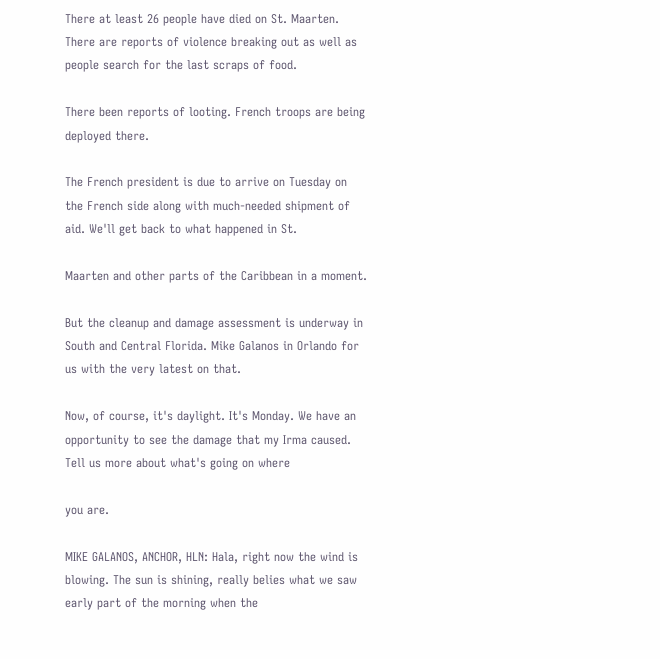There at least 26 people have died on St. Maarten. There are reports of violence breaking out as well as people search for the last scraps of food.

There been reports of looting. French troops are being deployed there.

The French president is due to arrive on Tuesday on the French side along with much-needed shipment of aid. We'll get back to what happened in St.

Maarten and other parts of the Caribbean in a moment.

But the cleanup and damage assessment is underway in South and Central Florida. Mike Galanos in Orlando for us with the very latest on that.

Now, of course, it's daylight. It's Monday. We have an opportunity to see the damage that my Irma caused. Tell us more about what's going on where

you are.

MIKE GALANOS, ANCHOR, HLN: Hala, right now the wind is blowing. The sun is shining, really belies what we saw early part of the morning when the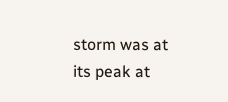storm was at its peak at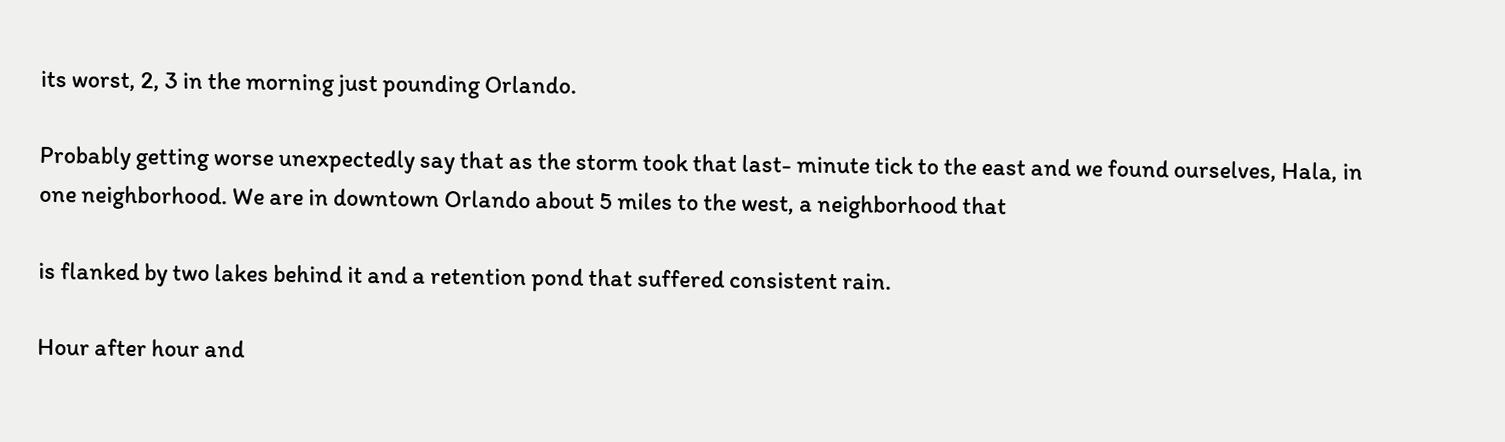its worst, 2, 3 in the morning just pounding Orlando.

Probably getting worse unexpectedly say that as the storm took that last- minute tick to the east and we found ourselves, Hala, in one neighborhood. We are in downtown Orlando about 5 miles to the west, a neighborhood that

is flanked by two lakes behind it and a retention pond that suffered consistent rain.

Hour after hour and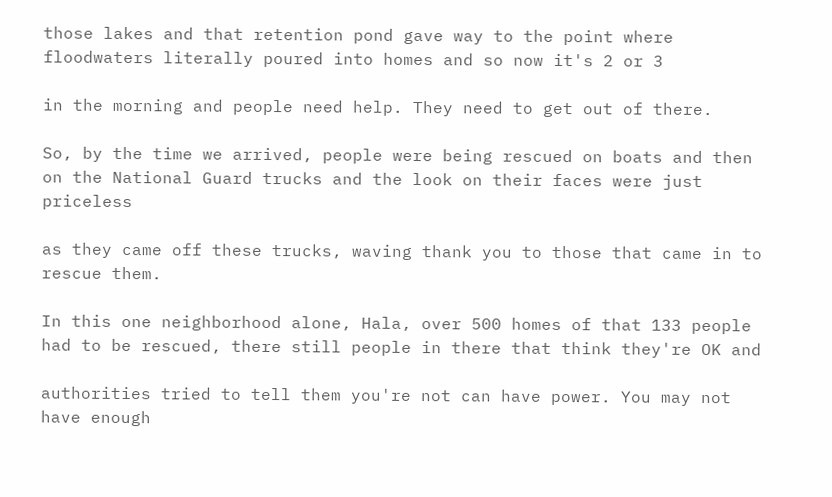those lakes and that retention pond gave way to the point where floodwaters literally poured into homes and so now it's 2 or 3

in the morning and people need help. They need to get out of there.

So, by the time we arrived, people were being rescued on boats and then on the National Guard trucks and the look on their faces were just priceless

as they came off these trucks, waving thank you to those that came in to rescue them.

In this one neighborhood alone, Hala, over 500 homes of that 133 people had to be rescued, there still people in there that think they're OK and

authorities tried to tell them you're not can have power. You may not have enough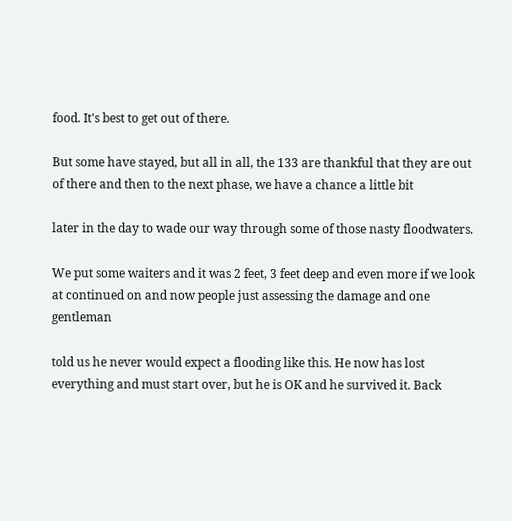food. It's best to get out of there.

But some have stayed, but all in all, the 133 are thankful that they are out of there and then to the next phase, we have a chance a little bit

later in the day to wade our way through some of those nasty floodwaters.

We put some waiters and it was 2 feet, 3 feet deep and even more if we look at continued on and now people just assessing the damage and one gentleman

told us he never would expect a flooding like this. He now has lost everything and must start over, but he is OK and he survived it. Back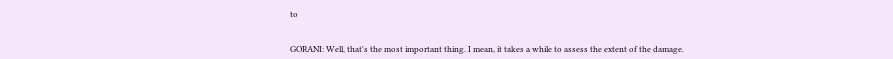to


GORANI: Well, that's the most important thing. I mean, it takes a while to assess the extent of the damage.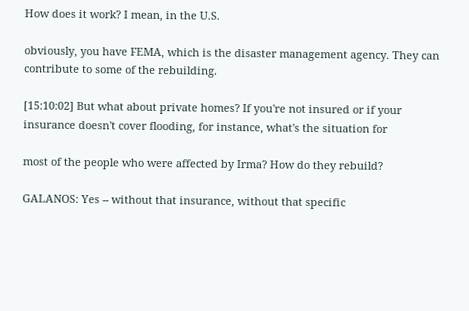How does it work? I mean, in the U.S.

obviously, you have FEMA, which is the disaster management agency. They can contribute to some of the rebuilding.

[15:10:02] But what about private homes? If you're not insured or if your insurance doesn't cover flooding, for instance, what's the situation for

most of the people who were affected by Irma? How do they rebuild?

GALANOS: Yes -- without that insurance, without that specific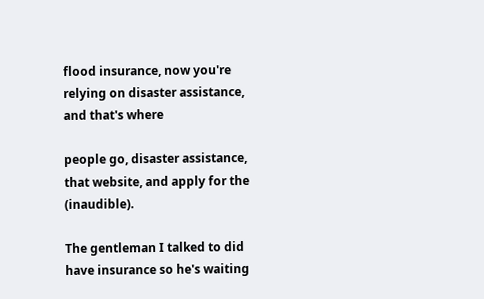flood insurance, now you're relying on disaster assistance, and that's where

people go, disaster assistance, that website, and apply for the (inaudible).

The gentleman I talked to did have insurance so he's waiting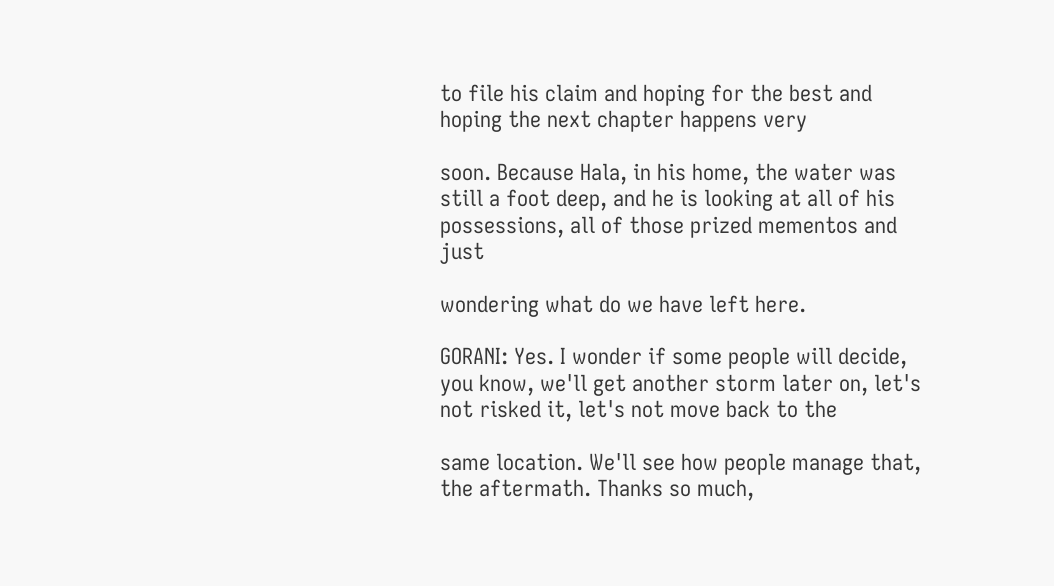to file his claim and hoping for the best and hoping the next chapter happens very

soon. Because Hala, in his home, the water was still a foot deep, and he is looking at all of his possessions, all of those prized mementos and just

wondering what do we have left here.

GORANI: Yes. I wonder if some people will decide, you know, we'll get another storm later on, let's not risked it, let's not move back to the

same location. We'll see how people manage that, the aftermath. Thanks so much,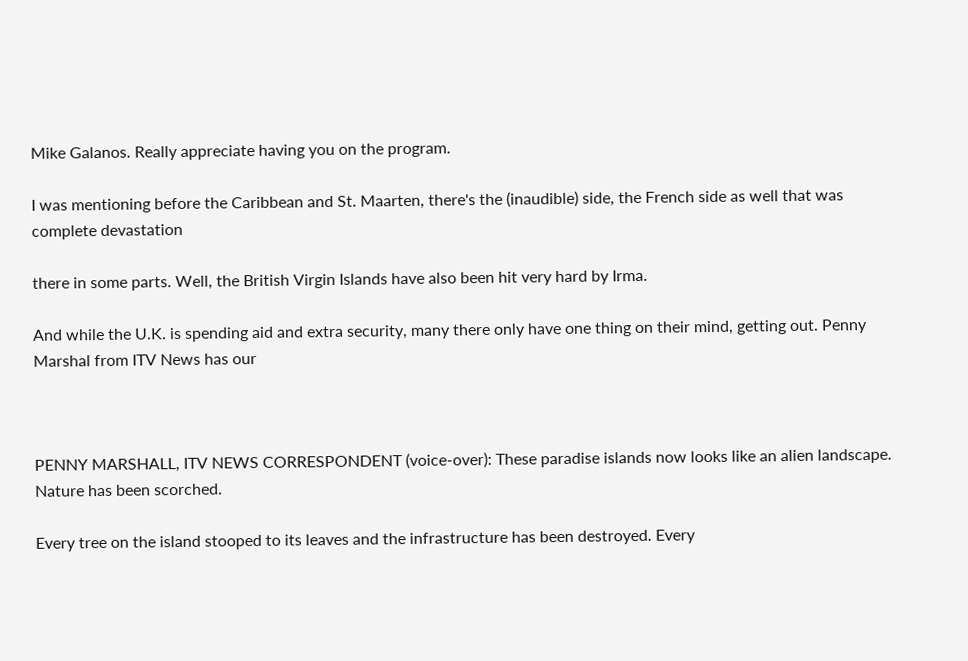Mike Galanos. Really appreciate having you on the program.

I was mentioning before the Caribbean and St. Maarten, there's the (inaudible) side, the French side as well that was complete devastation

there in some parts. Well, the British Virgin Islands have also been hit very hard by Irma.

And while the U.K. is spending aid and extra security, many there only have one thing on their mind, getting out. Penny Marshal from ITV News has our



PENNY MARSHALL, ITV NEWS CORRESPONDENT (voice-over): These paradise islands now looks like an alien landscape. Nature has been scorched.

Every tree on the island stooped to its leaves and the infrastructure has been destroyed. Every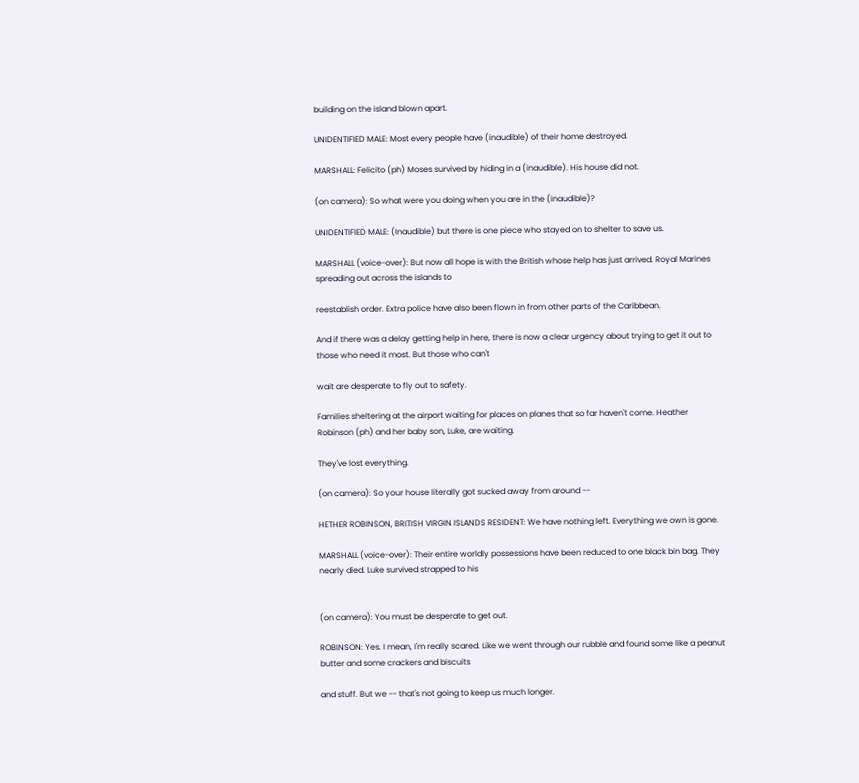building on the island blown apart.

UNIDENTIFIED MALE: Most every people have (inaudible) of their home destroyed.

MARSHALL: Felicito (ph) Moses survived by hiding in a (inaudible). His house did not.

(on camera): So what were you doing when you are in the (inaudible)?

UNIDENTIFIED MALE: (Inaudible) but there is one piece who stayed on to shelter to save us.

MARSHALL (voice-over): But now all hope is with the British whose help has just arrived. Royal Marines spreading out across the islands to

reestablish order. Extra police have also been flown in from other parts of the Caribbean.

And if there was a delay getting help in here, there is now a clear urgency about trying to get it out to those who need it most. But those who can't

wait are desperate to fly out to safety.

Families sheltering at the airport waiting for places on planes that so far haven't come. Heather Robinson (ph) and her baby son, Luke, are waiting.

They've lost everything.

(on camera): So your house literally got sucked away from around --

HETHER ROBINSON, BRITISH VIRGIN ISLANDS RESIDENT: We have nothing left. Everything we own is gone.

MARSHALL (voice-over): Their entire worldly possessions have been reduced to one black bin bag. They nearly died. Luke survived strapped to his


(on camera): You must be desperate to get out.

ROBINSON: Yes. I mean, I'm really scared. Like we went through our rubble and found some like a peanut butter and some crackers and biscuits

and stuff. But we -- that's not going to keep us much longer.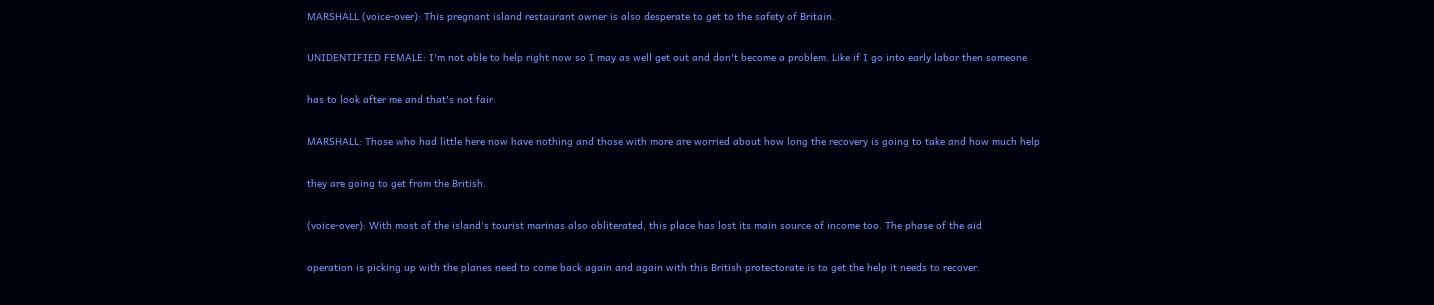MARSHALL (voice-over): This pregnant island restaurant owner is also desperate to get to the safety of Britain.

UNIDENTIFIED FEMALE: I'm not able to help right now so I may as well get out and don't become a problem. Like if I go into early labor then someone

has to look after me and that's not fair.

MARSHALL: Those who had little here now have nothing and those with more are worried about how long the recovery is going to take and how much help

they are going to get from the British.

(voice-over): With most of the island's tourist marinas also obliterated, this place has lost its main source of income too. The phase of the aid

operation is picking up with the planes need to come back again and again with this British protectorate is to get the help it needs to recover.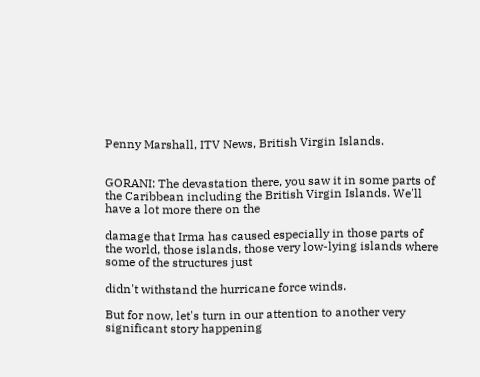Penny Marshall, ITV News, British Virgin Islands.


GORANI: The devastation there, you saw it in some parts of the Caribbean including the British Virgin Islands. We'll have a lot more there on the

damage that Irma has caused especially in those parts of the world, those islands, those very low-lying islands where some of the structures just

didn't withstand the hurricane force winds.

But for now, let's turn in our attention to another very significant story happening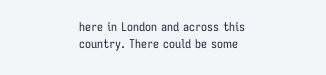here in London and across this country. There could be some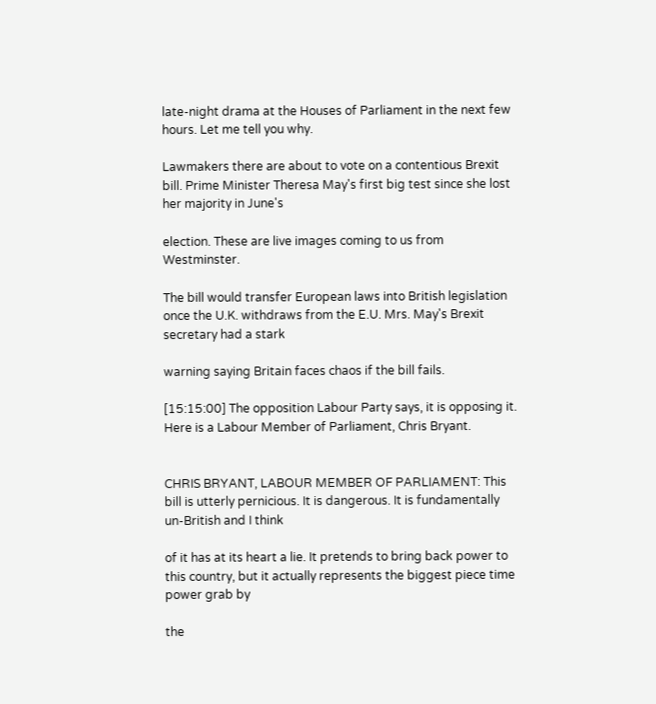late-night drama at the Houses of Parliament in the next few hours. Let me tell you why.

Lawmakers there are about to vote on a contentious Brexit bill. Prime Minister Theresa May's first big test since she lost her majority in June's

election. These are live images coming to us from Westminster.

The bill would transfer European laws into British legislation once the U.K. withdraws from the E.U. Mrs. May's Brexit secretary had a stark

warning saying Britain faces chaos if the bill fails.

[15:15:00] The opposition Labour Party says, it is opposing it. Here is a Labour Member of Parliament, Chris Bryant.


CHRIS BRYANT, LABOUR MEMBER OF PARLIAMENT: This bill is utterly pernicious. It is dangerous. It is fundamentally un-British and I think

of it has at its heart a lie. It pretends to bring back power to this country, but it actually represents the biggest piece time power grab by

the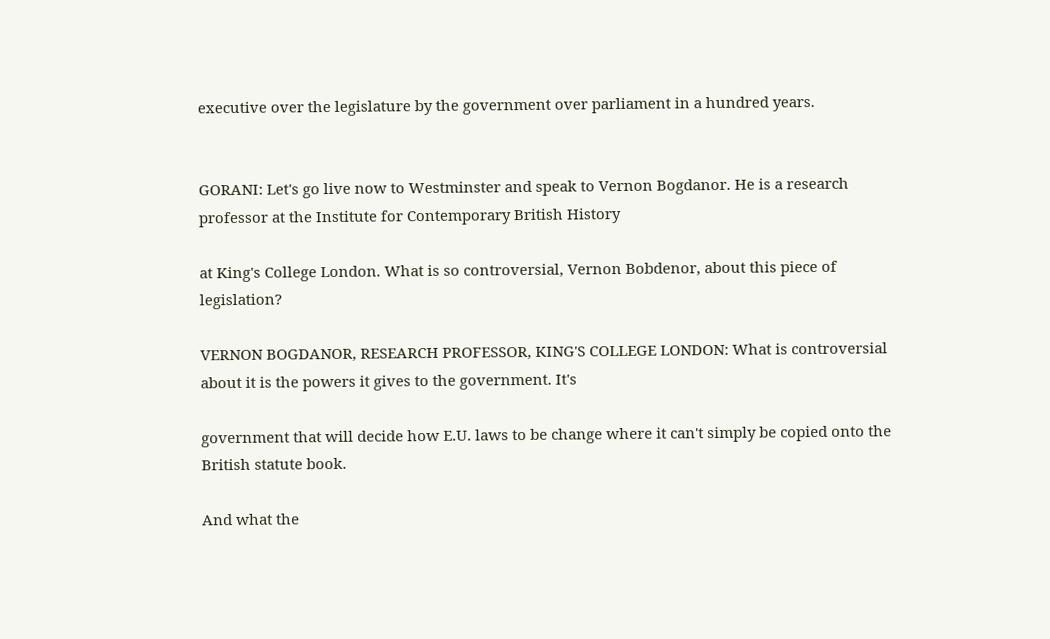executive over the legislature by the government over parliament in a hundred years.


GORANI: Let's go live now to Westminster and speak to Vernon Bogdanor. He is a research professor at the Institute for Contemporary British History

at King's College London. What is so controversial, Vernon Bobdenor, about this piece of legislation?

VERNON BOGDANOR, RESEARCH PROFESSOR, KING'S COLLEGE LONDON: What is controversial about it is the powers it gives to the government. It's

government that will decide how E.U. laws to be change where it can't simply be copied onto the British statute book.

And what the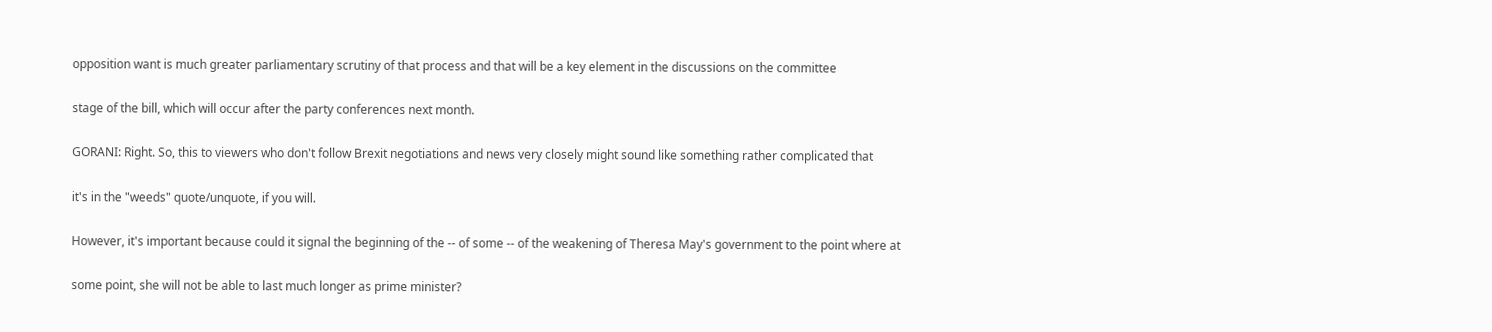opposition want is much greater parliamentary scrutiny of that process and that will be a key element in the discussions on the committee

stage of the bill, which will occur after the party conferences next month.

GORANI: Right. So, this to viewers who don't follow Brexit negotiations and news very closely might sound like something rather complicated that

it's in the "weeds" quote/unquote, if you will.

However, it's important because could it signal the beginning of the -- of some -- of the weakening of Theresa May's government to the point where at

some point, she will not be able to last much longer as prime minister?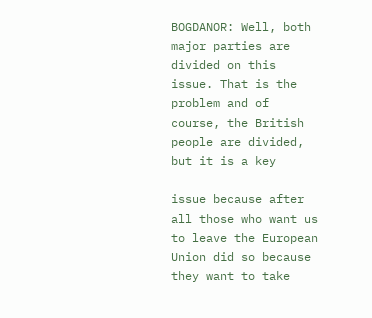BOGDANOR: Well, both major parties are divided on this issue. That is the problem and of course, the British people are divided, but it is a key

issue because after all those who want us to leave the European Union did so because they want to take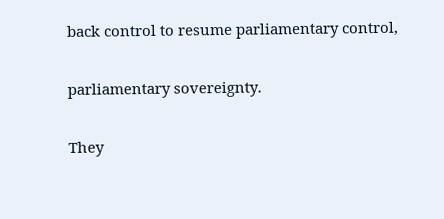back control to resume parliamentary control,

parliamentary sovereignty.

They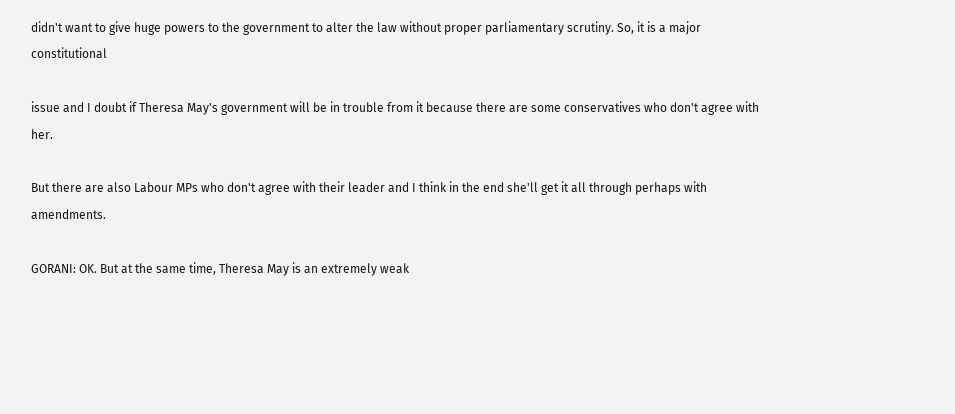didn't want to give huge powers to the government to alter the law without proper parliamentary scrutiny. So, it is a major constitutional

issue and I doubt if Theresa May's government will be in trouble from it because there are some conservatives who don't agree with her.

But there are also Labour MPs who don't agree with their leader and I think in the end she'll get it all through perhaps with amendments.

GORANI: OK. But at the same time, Theresa May is an extremely weak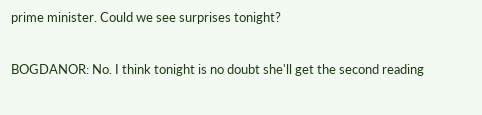prime minister. Could we see surprises tonight?

BOGDANOR: No. I think tonight is no doubt she'll get the second reading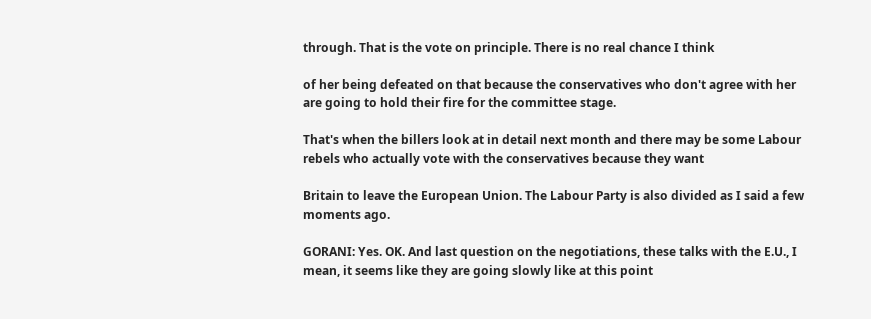through. That is the vote on principle. There is no real chance I think

of her being defeated on that because the conservatives who don't agree with her are going to hold their fire for the committee stage.

That's when the billers look at in detail next month and there may be some Labour rebels who actually vote with the conservatives because they want

Britain to leave the European Union. The Labour Party is also divided as I said a few moments ago.

GORANI: Yes. OK. And last question on the negotiations, these talks with the E.U., I mean, it seems like they are going slowly like at this point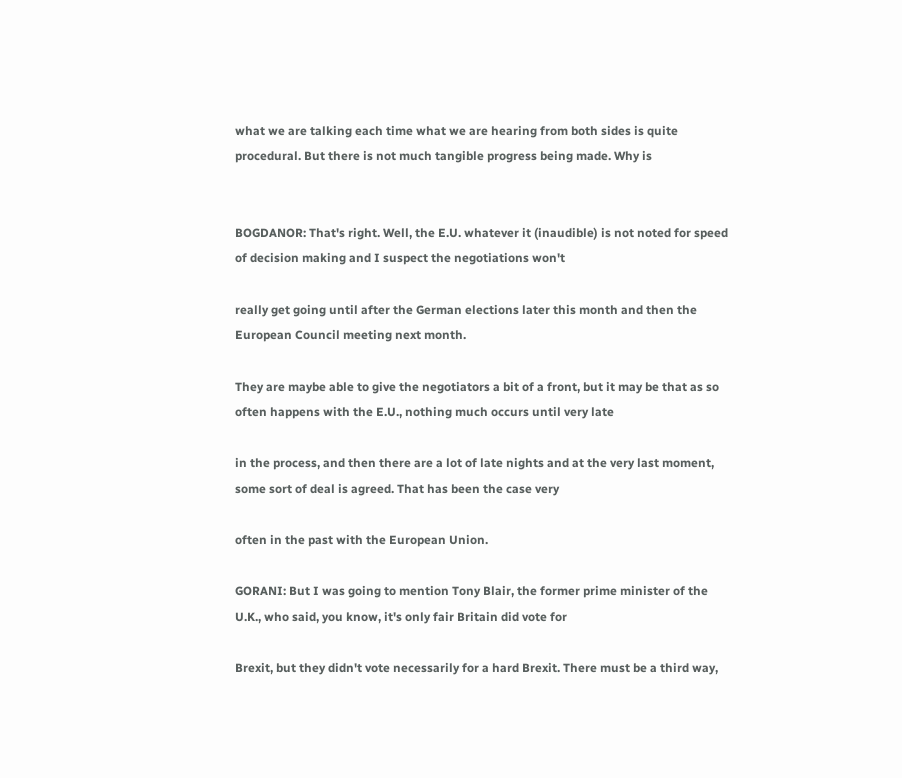what we are talking each time what we are hearing from both sides is quite procedural. But there is not much tangible progress being made. Why is


BOGDANOR: That's right. Well, the E.U. whatever it (inaudible) is not noted for speed of decision making and I suspect the negotiations won't

really get going until after the German elections later this month and then the European Council meeting next month.

They are maybe able to give the negotiators a bit of a front, but it may be that as so often happens with the E.U., nothing much occurs until very late

in the process, and then there are a lot of late nights and at the very last moment, some sort of deal is agreed. That has been the case very

often in the past with the European Union.

GORANI: But I was going to mention Tony Blair, the former prime minister of the U.K., who said, you know, it's only fair Britain did vote for

Brexit, but they didn't vote necessarily for a hard Brexit. There must be a third way,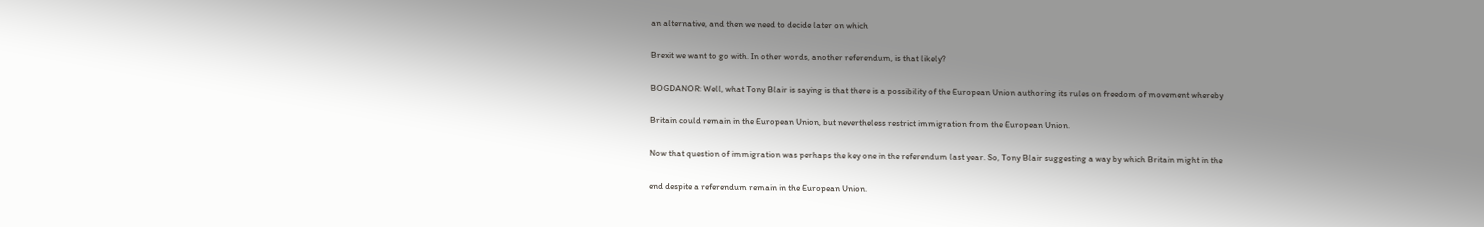an alternative, and then we need to decide later on which

Brexit we want to go with. In other words, another referendum, is that likely?

BOGDANOR: Well, what Tony Blair is saying is that there is a possibility of the European Union authoring its rules on freedom of movement whereby

Britain could remain in the European Union, but nevertheless restrict immigration from the European Union.

Now that question of immigration was perhaps the key one in the referendum last year. So, Tony Blair suggesting a way by which Britain might in the

end despite a referendum remain in the European Union.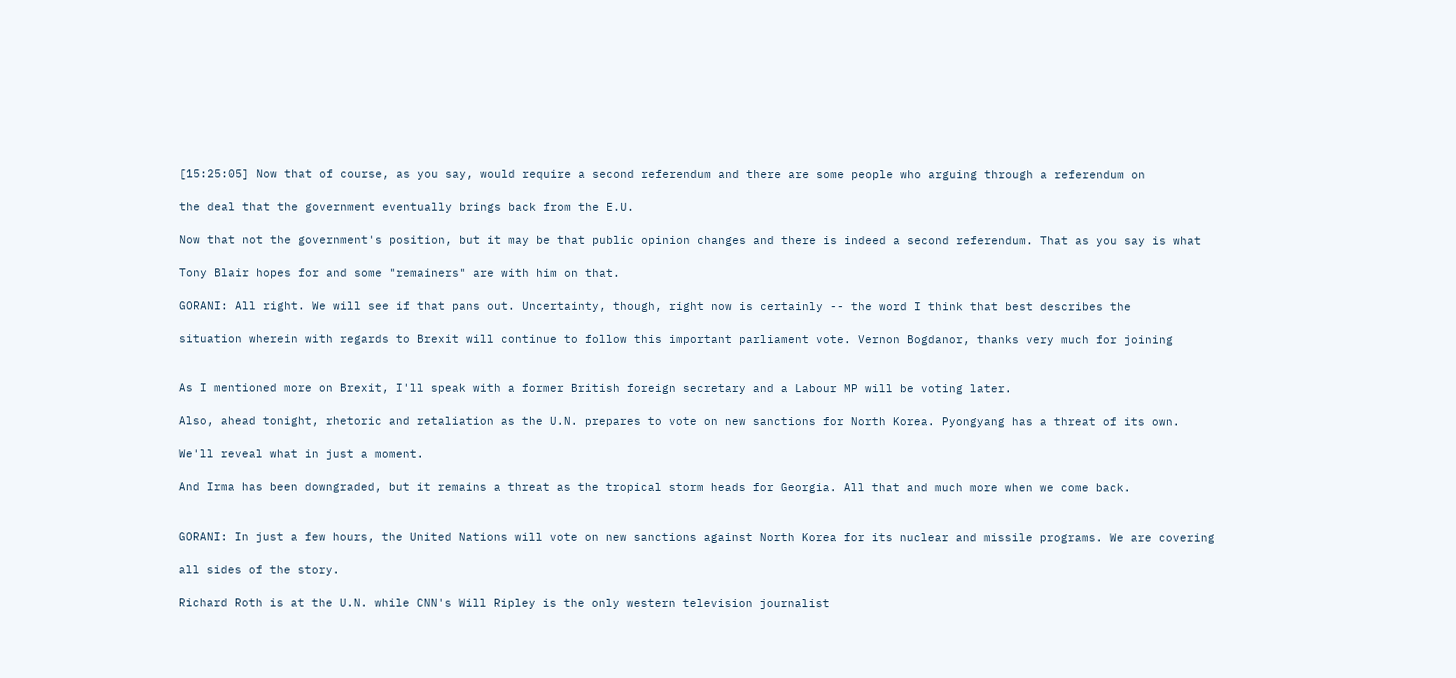[15:25:05] Now that of course, as you say, would require a second referendum and there are some people who arguing through a referendum on

the deal that the government eventually brings back from the E.U.

Now that not the government's position, but it may be that public opinion changes and there is indeed a second referendum. That as you say is what

Tony Blair hopes for and some "remainers" are with him on that.

GORANI: All right. We will see if that pans out. Uncertainty, though, right now is certainly -- the word I think that best describes the

situation wherein with regards to Brexit will continue to follow this important parliament vote. Vernon Bogdanor, thanks very much for joining


As I mentioned more on Brexit, I'll speak with a former British foreign secretary and a Labour MP will be voting later.

Also, ahead tonight, rhetoric and retaliation as the U.N. prepares to vote on new sanctions for North Korea. Pyongyang has a threat of its own.

We'll reveal what in just a moment.

And Irma has been downgraded, but it remains a threat as the tropical storm heads for Georgia. All that and much more when we come back.


GORANI: In just a few hours, the United Nations will vote on new sanctions against North Korea for its nuclear and missile programs. We are covering

all sides of the story.

Richard Roth is at the U.N. while CNN's Will Ripley is the only western television journalist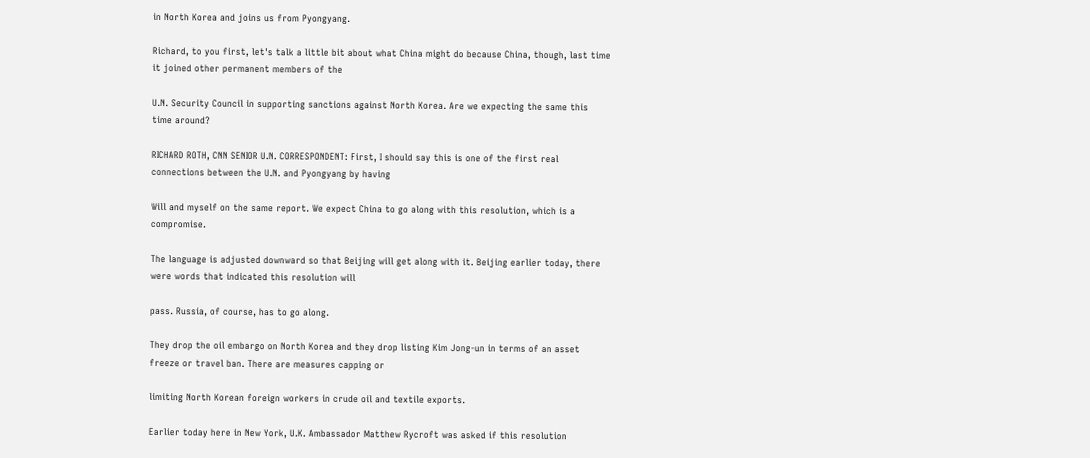in North Korea and joins us from Pyongyang.

Richard, to you first, let's talk a little bit about what China might do because China, though, last time it joined other permanent members of the

U.N. Security Council in supporting sanctions against North Korea. Are we expecting the same this time around?

RICHARD ROTH, CNN SENIOR U.N. CORRESPONDENT: First, I should say this is one of the first real connections between the U.N. and Pyongyang by having

Will and myself on the same report. We expect China to go along with this resolution, which is a compromise.

The language is adjusted downward so that Beijing will get along with it. Beijing earlier today, there were words that indicated this resolution will

pass. Russia, of course, has to go along.

They drop the oil embargo on North Korea and they drop listing Kim Jong-un in terms of an asset freeze or travel ban. There are measures capping or

limiting North Korean foreign workers in crude oil and textile exports.

Earlier today here in New York, U.K. Ambassador Matthew Rycroft was asked if this resolution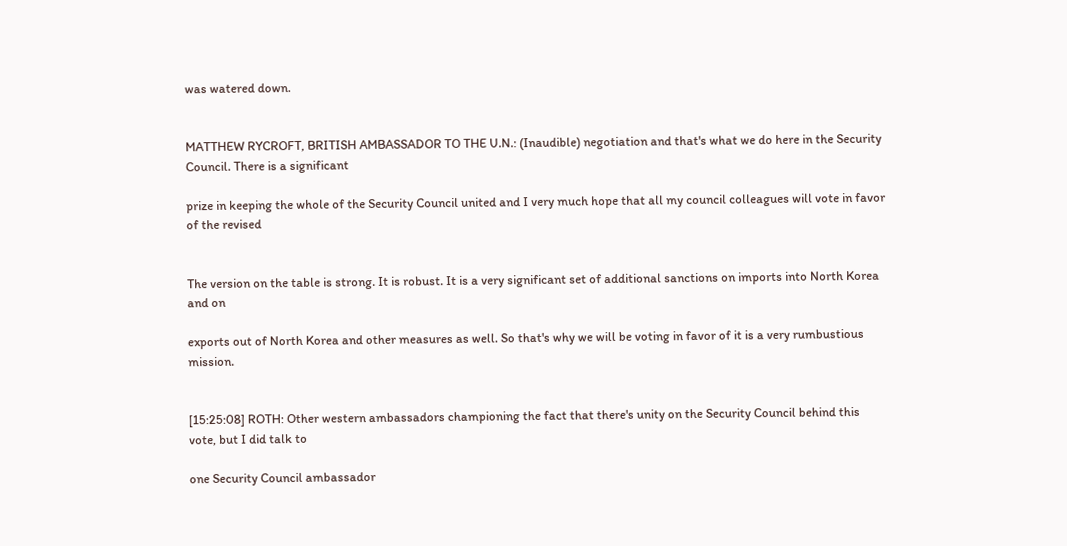was watered down.


MATTHEW RYCROFT, BRITISH AMBASSADOR TO THE U.N.: (Inaudible) negotiation and that's what we do here in the Security Council. There is a significant

prize in keeping the whole of the Security Council united and I very much hope that all my council colleagues will vote in favor of the revised


The version on the table is strong. It is robust. It is a very significant set of additional sanctions on imports into North Korea and on

exports out of North Korea and other measures as well. So that's why we will be voting in favor of it is a very rumbustious mission.


[15:25:08] ROTH: Other western ambassadors championing the fact that there's unity on the Security Council behind this vote, but I did talk to

one Security Council ambassador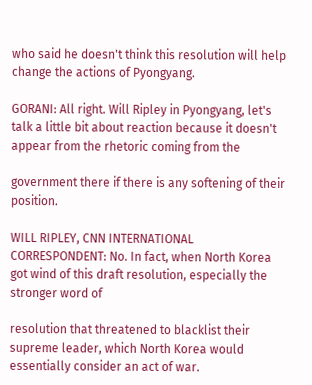who said he doesn't think this resolution will help change the actions of Pyongyang.

GORANI: All right. Will Ripley in Pyongyang, let's talk a little bit about reaction because it doesn't appear from the rhetoric coming from the

government there if there is any softening of their position.

WILL RIPLEY, CNN INTERNATIONAL CORRESPONDENT: No. In fact, when North Korea got wind of this draft resolution, especially the stronger word of

resolution that threatened to blacklist their supreme leader, which North Korea would essentially consider an act of war.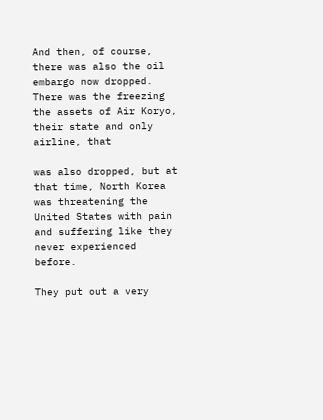And then, of course, there was also the oil embargo now dropped. There was the freezing the assets of Air Koryo, their state and only airline, that

was also dropped, but at that time, North Korea was threatening the United States with pain and suffering like they never experienced before.

They put out a very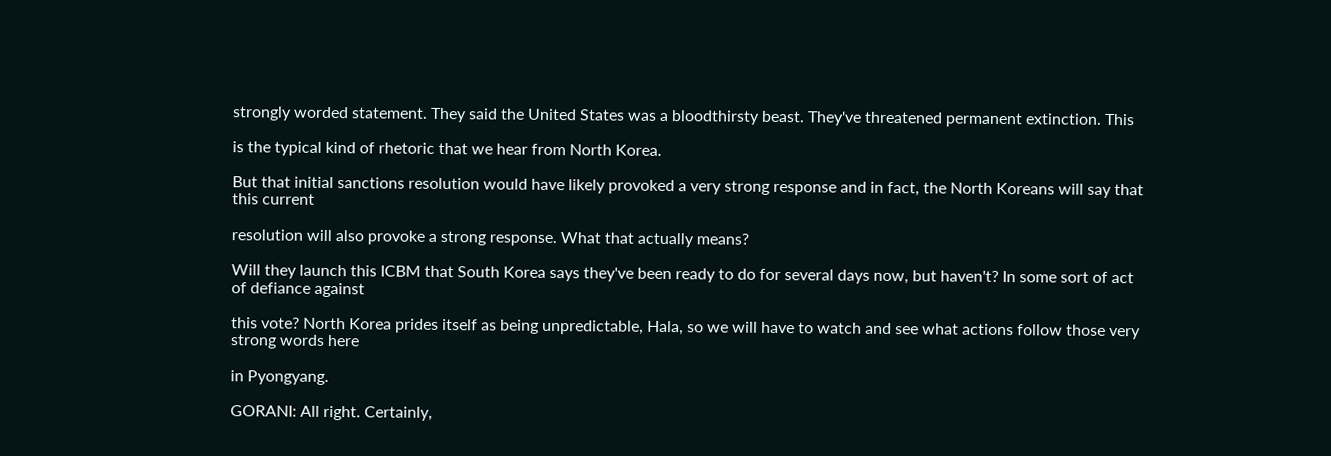strongly worded statement. They said the United States was a bloodthirsty beast. They've threatened permanent extinction. This

is the typical kind of rhetoric that we hear from North Korea.

But that initial sanctions resolution would have likely provoked a very strong response and in fact, the North Koreans will say that this current

resolution will also provoke a strong response. What that actually means?

Will they launch this ICBM that South Korea says they've been ready to do for several days now, but haven't? In some sort of act of defiance against

this vote? North Korea prides itself as being unpredictable, Hala, so we will have to watch and see what actions follow those very strong words here

in Pyongyang.

GORANI: All right. Certainly,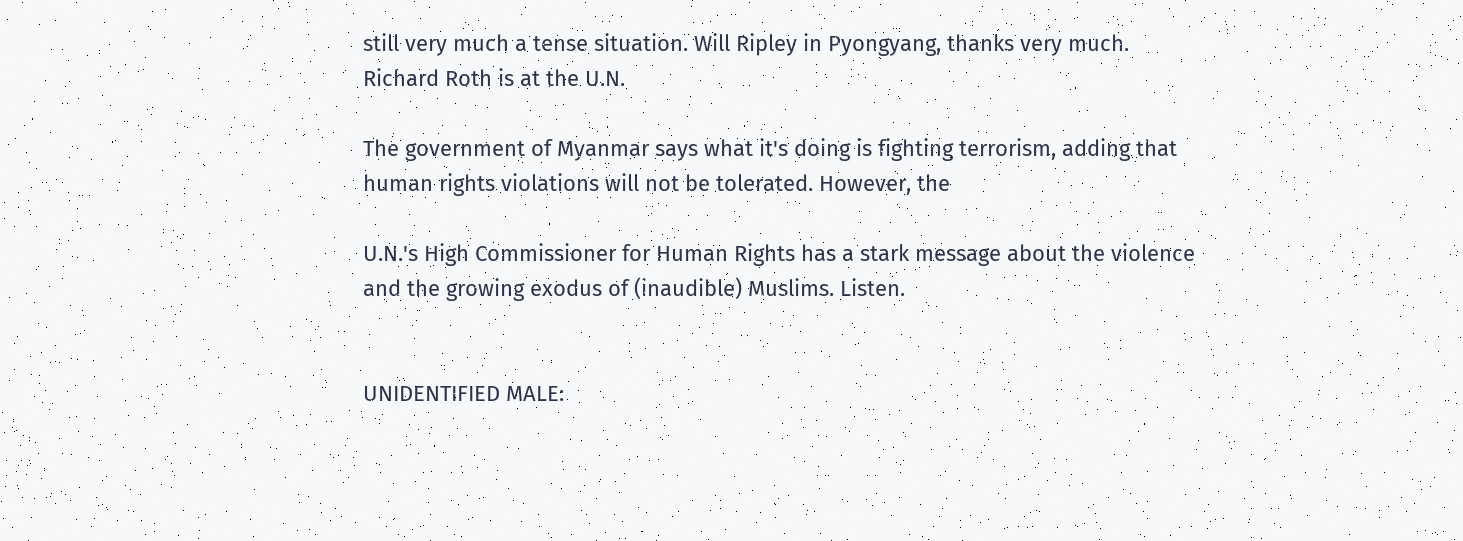still very much a tense situation. Will Ripley in Pyongyang, thanks very much. Richard Roth is at the U.N.

The government of Myanmar says what it's doing is fighting terrorism, adding that human rights violations will not be tolerated. However, the

U.N.'s High Commissioner for Human Rights has a stark message about the violence and the growing exodus of (inaudible) Muslims. Listen.


UNIDENTIFIED MALE: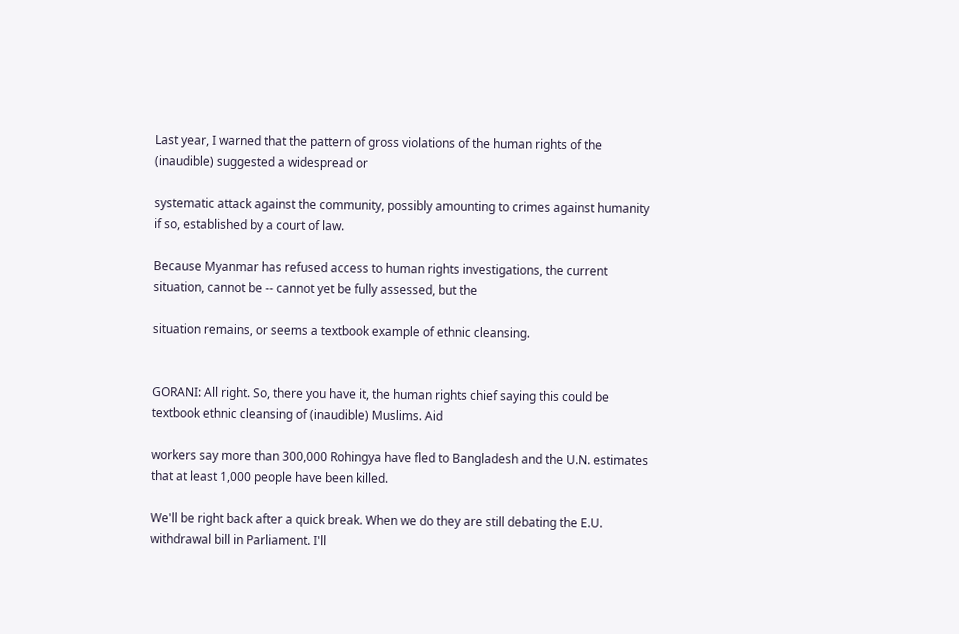Last year, I warned that the pattern of gross violations of the human rights of the (inaudible) suggested a widespread or

systematic attack against the community, possibly amounting to crimes against humanity if so, established by a court of law.

Because Myanmar has refused access to human rights investigations, the current situation, cannot be -- cannot yet be fully assessed, but the

situation remains, or seems a textbook example of ethnic cleansing.


GORANI: All right. So, there you have it, the human rights chief saying this could be textbook ethnic cleansing of (inaudible) Muslims. Aid

workers say more than 300,000 Rohingya have fled to Bangladesh and the U.N. estimates that at least 1,000 people have been killed.

We'll be right back after a quick break. When we do they are still debating the E.U. withdrawal bill in Parliament. I'll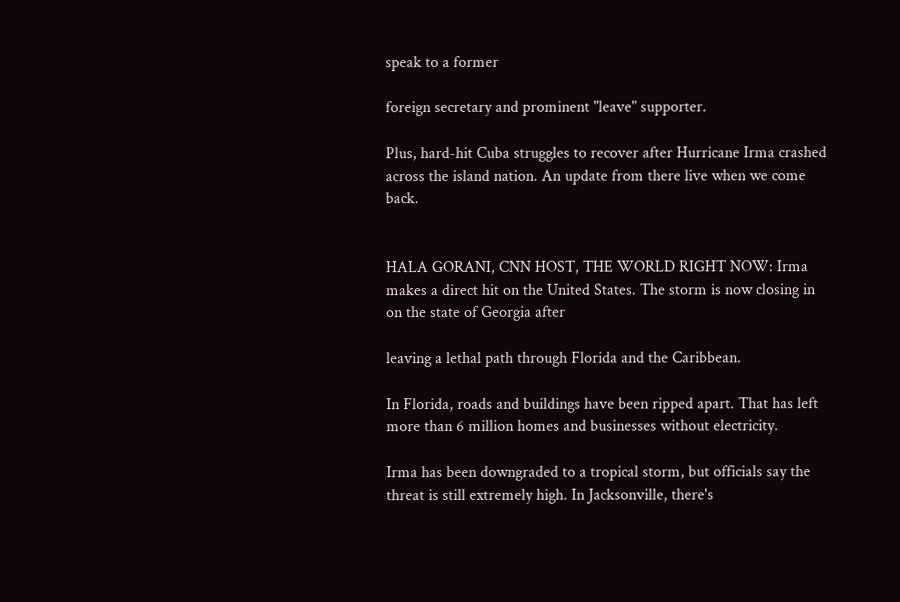speak to a former

foreign secretary and prominent "leave" supporter.

Plus, hard-hit Cuba struggles to recover after Hurricane Irma crashed across the island nation. An update from there live when we come back.


HALA GORANI, CNN HOST, THE WORLD RIGHT NOW: Irma makes a direct hit on the United States. The storm is now closing in on the state of Georgia after

leaving a lethal path through Florida and the Caribbean.

In Florida, roads and buildings have been ripped apart. That has left more than 6 million homes and businesses without electricity.

Irma has been downgraded to a tropical storm, but officials say the threat is still extremely high. In Jacksonville, there's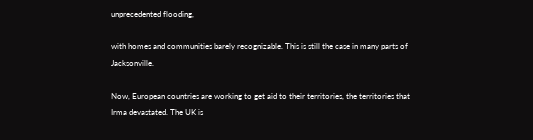unprecedented flooding,

with homes and communities barely recognizable. This is still the case in many parts of Jacksonville.

Now, European countries are working to get aid to their territories, the territories that Irma devastated. The UK is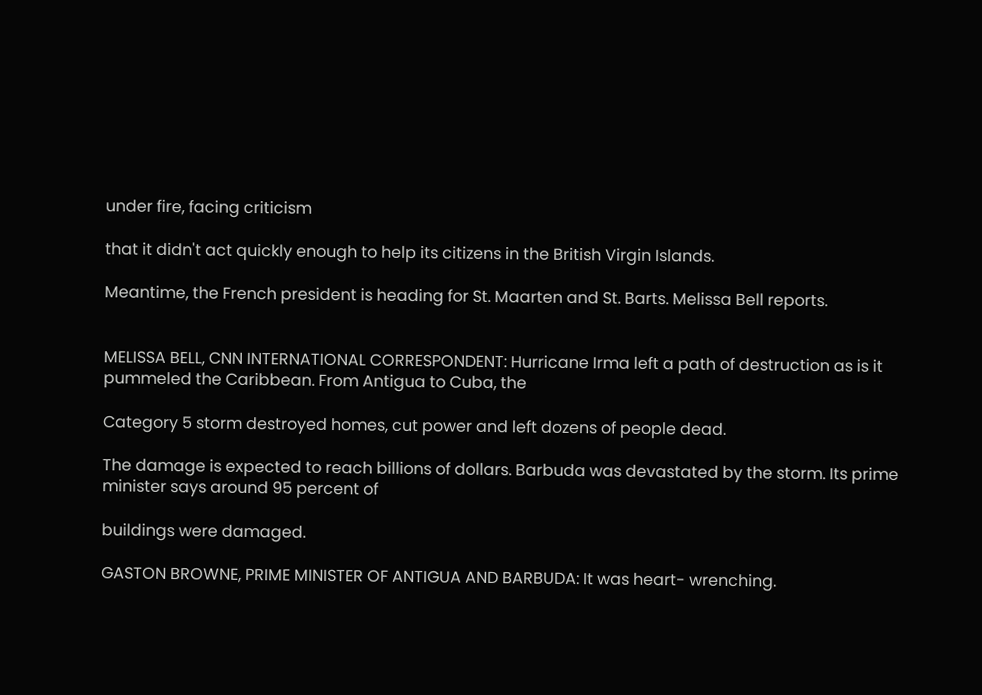under fire, facing criticism

that it didn't act quickly enough to help its citizens in the British Virgin Islands.

Meantime, the French president is heading for St. Maarten and St. Barts. Melissa Bell reports.


MELISSA BELL, CNN INTERNATIONAL CORRESPONDENT: Hurricane Irma left a path of destruction as is it pummeled the Caribbean. From Antigua to Cuba, the

Category 5 storm destroyed homes, cut power and left dozens of people dead.

The damage is expected to reach billions of dollars. Barbuda was devastated by the storm. Its prime minister says around 95 percent of

buildings were damaged.

GASTON BROWNE, PRIME MINISTER OF ANTIGUA AND BARBUDA: It was heart- wrenching.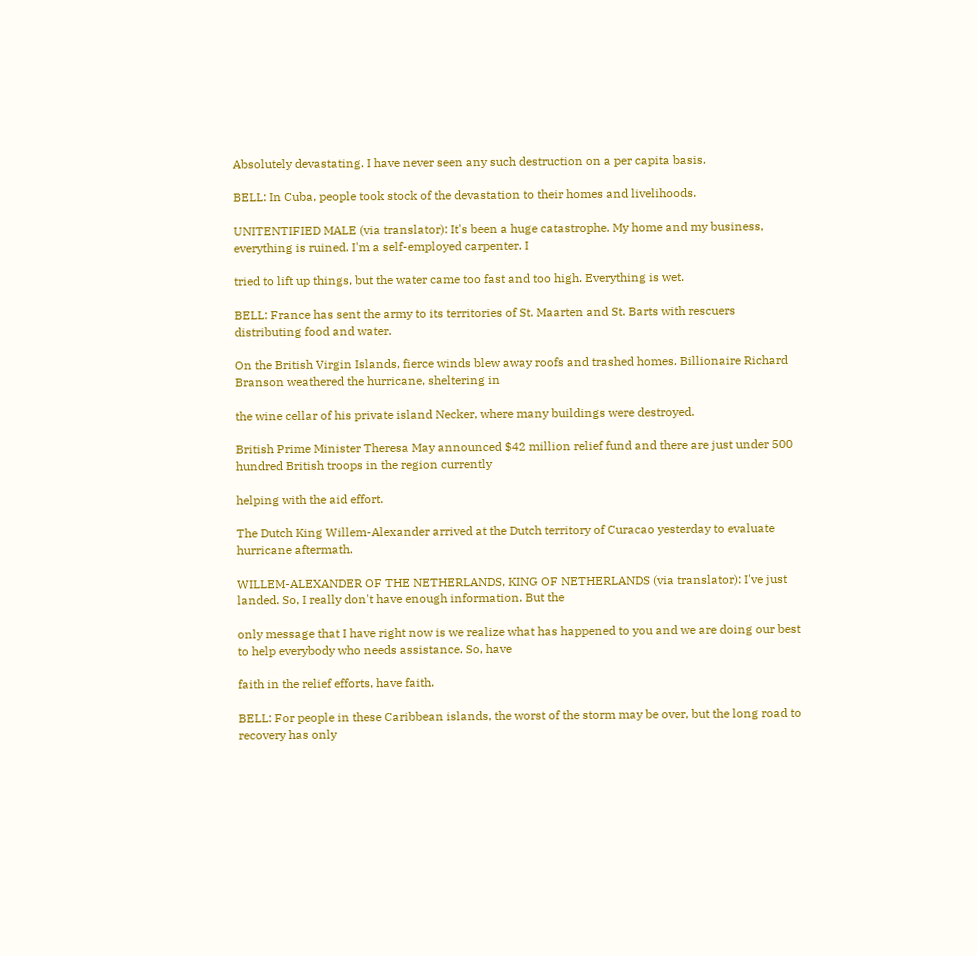Absolutely devastating. I have never seen any such destruction on a per capita basis.

BELL: In Cuba, people took stock of the devastation to their homes and livelihoods.

UNITENTIFIED MALE (via translator): It's been a huge catastrophe. My home and my business, everything is ruined. I'm a self-employed carpenter. I

tried to lift up things, but the water came too fast and too high. Everything is wet.

BELL: France has sent the army to its territories of St. Maarten and St. Barts with rescuers distributing food and water.

On the British Virgin Islands, fierce winds blew away roofs and trashed homes. Billionaire Richard Branson weathered the hurricane, sheltering in

the wine cellar of his private island Necker, where many buildings were destroyed.

British Prime Minister Theresa May announced $42 million relief fund and there are just under 500 hundred British troops in the region currently

helping with the aid effort.

The Dutch King Willem-Alexander arrived at the Dutch territory of Curacao yesterday to evaluate hurricane aftermath.

WILLEM-ALEXANDER OF THE NETHERLANDS, KING OF NETHERLANDS (via translator): I've just landed. So, I really don't have enough information. But the

only message that I have right now is we realize what has happened to you and we are doing our best to help everybody who needs assistance. So, have

faith in the relief efforts, have faith.

BELL: For people in these Caribbean islands, the worst of the storm may be over, but the long road to recovery has only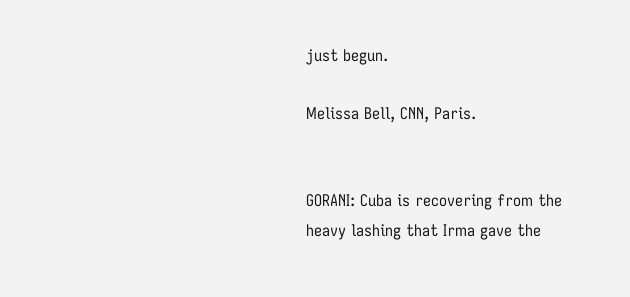just begun.

Melissa Bell, CNN, Paris.


GORANI: Cuba is recovering from the heavy lashing that Irma gave the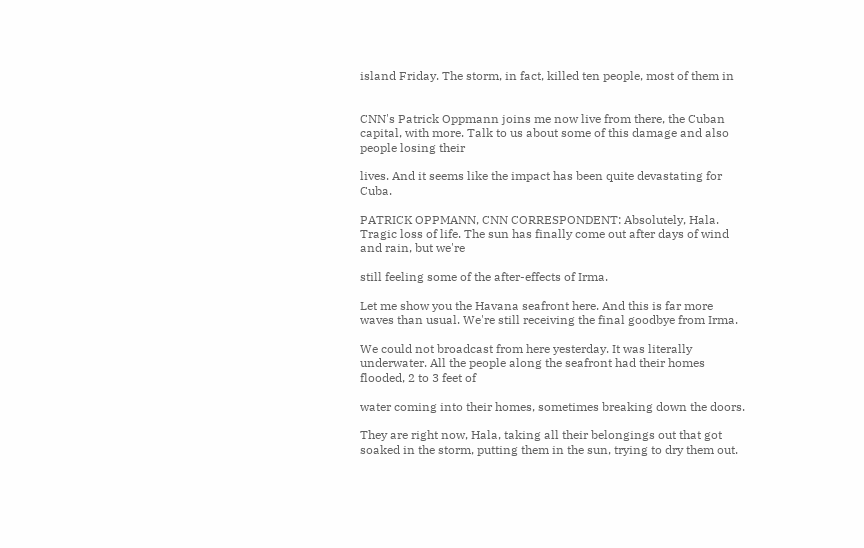island Friday. The storm, in fact, killed ten people, most of them in


CNN's Patrick Oppmann joins me now live from there, the Cuban capital, with more. Talk to us about some of this damage and also people losing their

lives. And it seems like the impact has been quite devastating for Cuba.

PATRICK OPPMANN, CNN CORRESPONDENT: Absolutely, Hala. Tragic loss of life. The sun has finally come out after days of wind and rain, but we're

still feeling some of the after-effects of Irma.

Let me show you the Havana seafront here. And this is far more waves than usual. We're still receiving the final goodbye from Irma.

We could not broadcast from here yesterday. It was literally underwater. All the people along the seafront had their homes flooded, 2 to 3 feet of

water coming into their homes, sometimes breaking down the doors.

They are right now, Hala, taking all their belongings out that got soaked in the storm, putting them in the sun, trying to dry them out.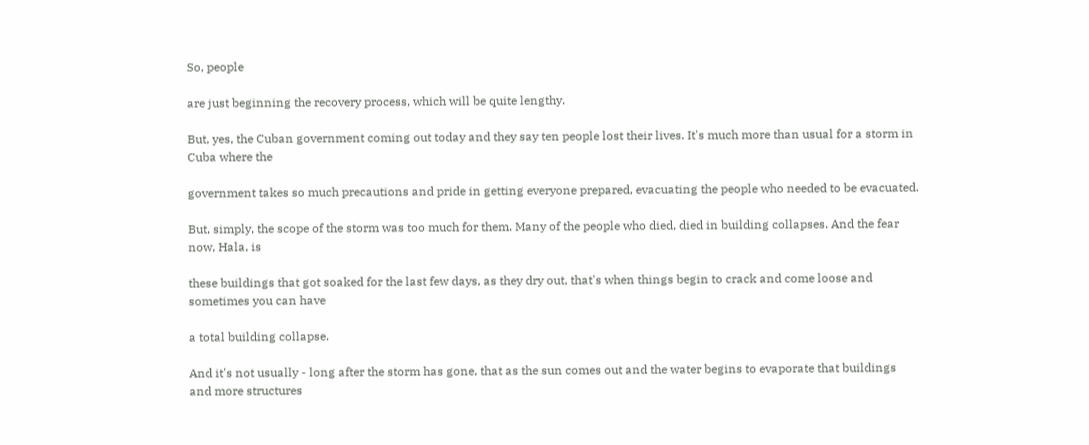So, people

are just beginning the recovery process, which will be quite lengthy.

But, yes, the Cuban government coming out today and they say ten people lost their lives. It's much more than usual for a storm in Cuba where the

government takes so much precautions and pride in getting everyone prepared, evacuating the people who needed to be evacuated.

But, simply, the scope of the storm was too much for them. Many of the people who died, died in building collapses. And the fear now, Hala, is

these buildings that got soaked for the last few days, as they dry out, that's when things begin to crack and come loose and sometimes you can have

a total building collapse.

And it's not usually - long after the storm has gone, that as the sun comes out and the water begins to evaporate that buildings and more structures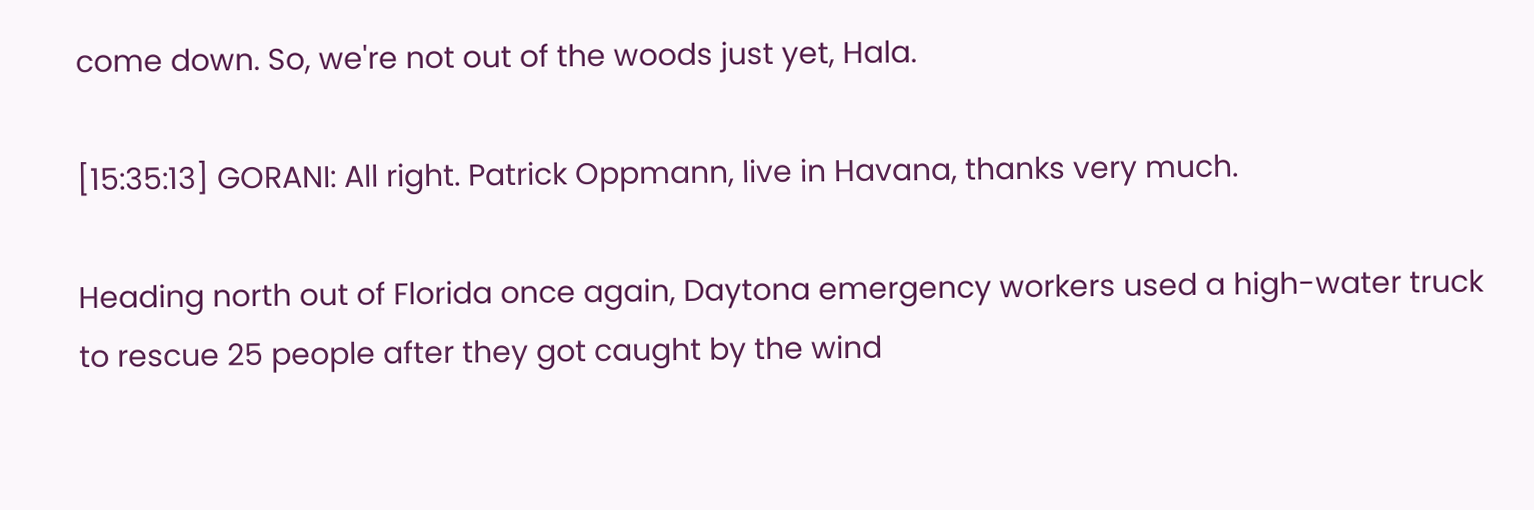come down. So, we're not out of the woods just yet, Hala.

[15:35:13] GORANI: All right. Patrick Oppmann, live in Havana, thanks very much.

Heading north out of Florida once again, Daytona emergency workers used a high-water truck to rescue 25 people after they got caught by the wind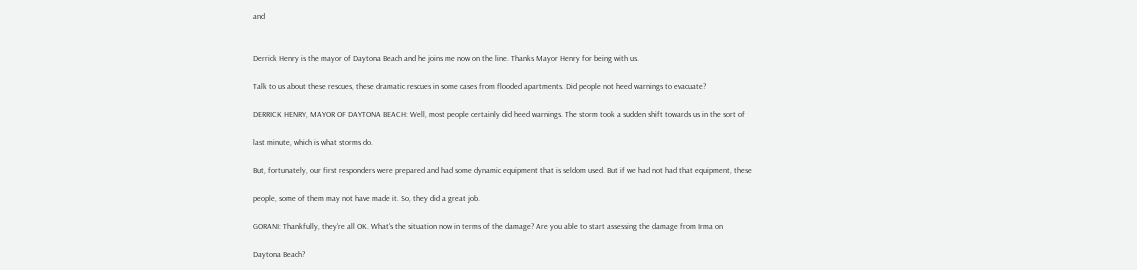and


Derrick Henry is the mayor of Daytona Beach and he joins me now on the line. Thanks Mayor Henry for being with us.

Talk to us about these rescues, these dramatic rescues in some cases from flooded apartments. Did people not heed warnings to evacuate?

DERRICK HENRY, MAYOR OF DAYTONA BEACH: Well, most people certainly did heed warnings. The storm took a sudden shift towards us in the sort of

last minute, which is what storms do.

But, fortunately, our first responders were prepared and had some dynamic equipment that is seldom used. But if we had not had that equipment, these

people, some of them may not have made it. So, they did a great job.

GORANI: Thankfully, they're all OK. What's the situation now in terms of the damage? Are you able to start assessing the damage from Irma on

Daytona Beach?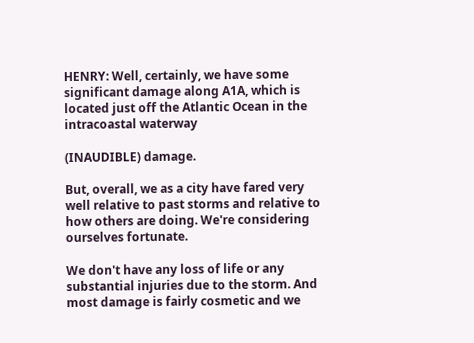HENRY: Well, certainly, we have some significant damage along A1A, which is located just off the Atlantic Ocean in the intracoastal waterway

(INAUDIBLE) damage.

But, overall, we as a city have fared very well relative to past storms and relative to how others are doing. We're considering ourselves fortunate.

We don't have any loss of life or any substantial injuries due to the storm. And most damage is fairly cosmetic and we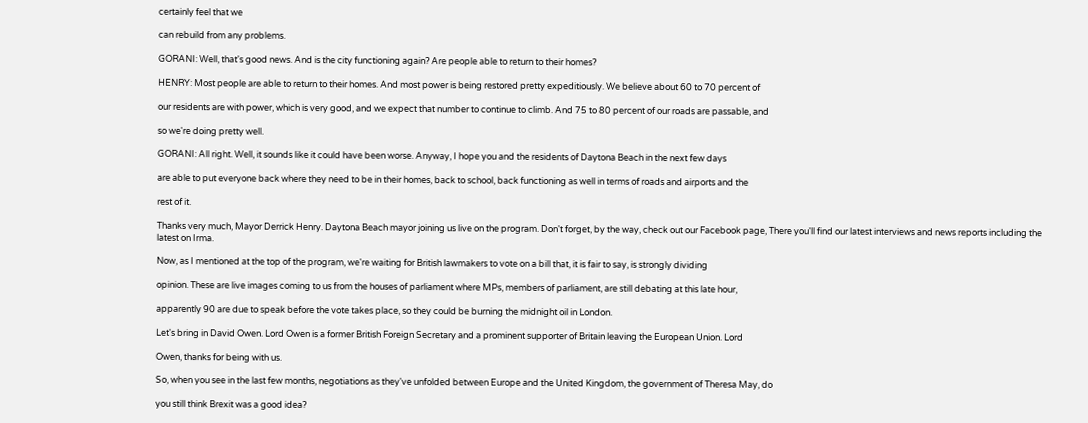certainly feel that we

can rebuild from any problems.

GORANI: Well, that's good news. And is the city functioning again? Are people able to return to their homes?

HENRY: Most people are able to return to their homes. And most power is being restored pretty expeditiously. We believe about 60 to 70 percent of

our residents are with power, which is very good, and we expect that number to continue to climb. And 75 to 80 percent of our roads are passable, and

so we're doing pretty well.

GORANI: All right. Well, it sounds like it could have been worse. Anyway, I hope you and the residents of Daytona Beach in the next few days

are able to put everyone back where they need to be in their homes, back to school, back functioning as well in terms of roads and airports and the

rest of it.

Thanks very much, Mayor Derrick Henry. Daytona Beach mayor joining us live on the program. Don't forget, by the way, check out our Facebook page, There you'll find our latest interviews and news reports including the latest on Irma.

Now, as I mentioned at the top of the program, we're waiting for British lawmakers to vote on a bill that, it is fair to say, is strongly dividing

opinion. These are live images coming to us from the houses of parliament where MPs, members of parliament, are still debating at this late hour,

apparently 90 are due to speak before the vote takes place, so they could be burning the midnight oil in London.

Let's bring in David Owen. Lord Owen is a former British Foreign Secretary and a prominent supporter of Britain leaving the European Union. Lord

Owen, thanks for being with us.

So, when you see in the last few months, negotiations as they've unfolded between Europe and the United Kingdom, the government of Theresa May, do

you still think Brexit was a good idea?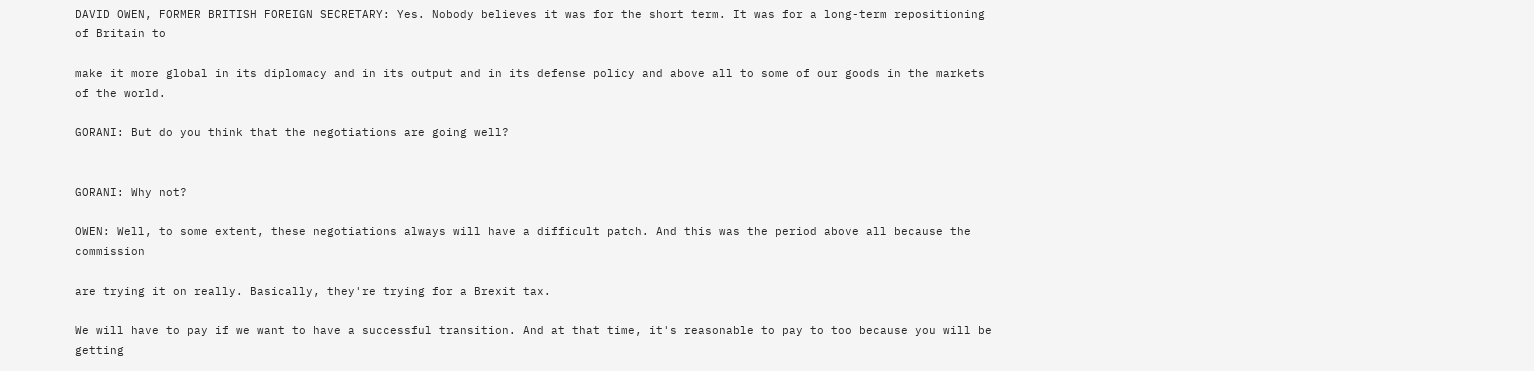DAVID OWEN, FORMER BRITISH FOREIGN SECRETARY: Yes. Nobody believes it was for the short term. It was for a long-term repositioning of Britain to

make it more global in its diplomacy and in its output and in its defense policy and above all to some of our goods in the markets of the world.

GORANI: But do you think that the negotiations are going well?


GORANI: Why not?

OWEN: Well, to some extent, these negotiations always will have a difficult patch. And this was the period above all because the commission

are trying it on really. Basically, they're trying for a Brexit tax.

We will have to pay if we want to have a successful transition. And at that time, it's reasonable to pay to too because you will be getting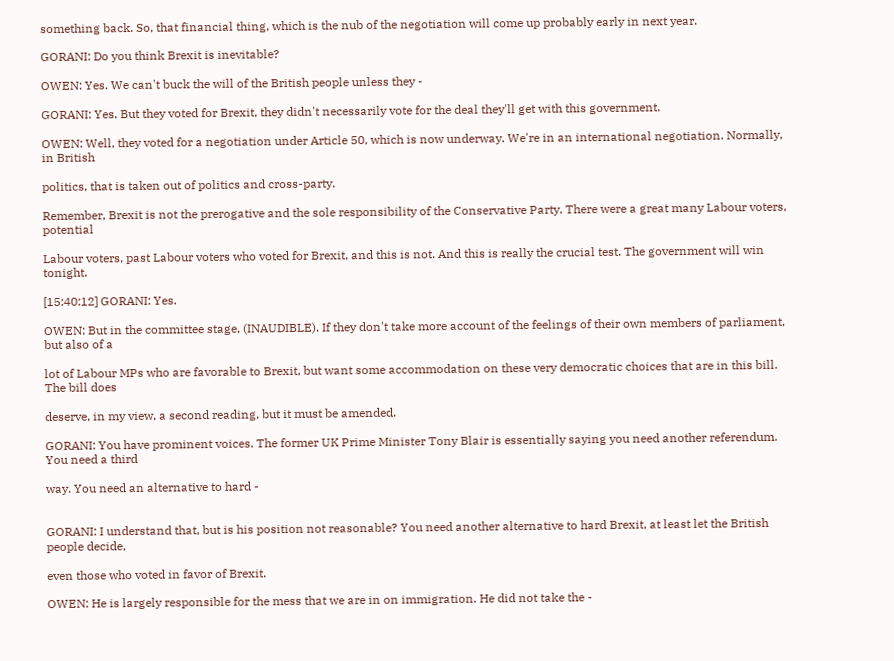something back. So, that financial thing, which is the nub of the negotiation will come up probably early in next year.

GORANI: Do you think Brexit is inevitable?

OWEN: Yes. We can't buck the will of the British people unless they -

GORANI: Yes. But they voted for Brexit, they didn't necessarily vote for the deal they'll get with this government.

OWEN: Well, they voted for a negotiation under Article 50, which is now underway. We're in an international negotiation. Normally, in British

politics, that is taken out of politics and cross-party.

Remember, Brexit is not the prerogative and the sole responsibility of the Conservative Party. There were a great many Labour voters, potential

Labour voters, past Labour voters who voted for Brexit, and this is not. And this is really the crucial test. The government will win tonight.

[15:40:12] GORANI: Yes.

OWEN: But in the committee stage, (INAUDIBLE). If they don't take more account of the feelings of their own members of parliament, but also of a

lot of Labour MPs who are favorable to Brexit, but want some accommodation on these very democratic choices that are in this bill. The bill does

deserve, in my view, a second reading, but it must be amended.

GORANI: You have prominent voices. The former UK Prime Minister Tony Blair is essentially saying you need another referendum. You need a third

way. You need an alternative to hard -


GORANI: I understand that, but is his position not reasonable? You need another alternative to hard Brexit, at least let the British people decide,

even those who voted in favor of Brexit.

OWEN: He is largely responsible for the mess that we are in on immigration. He did not take the -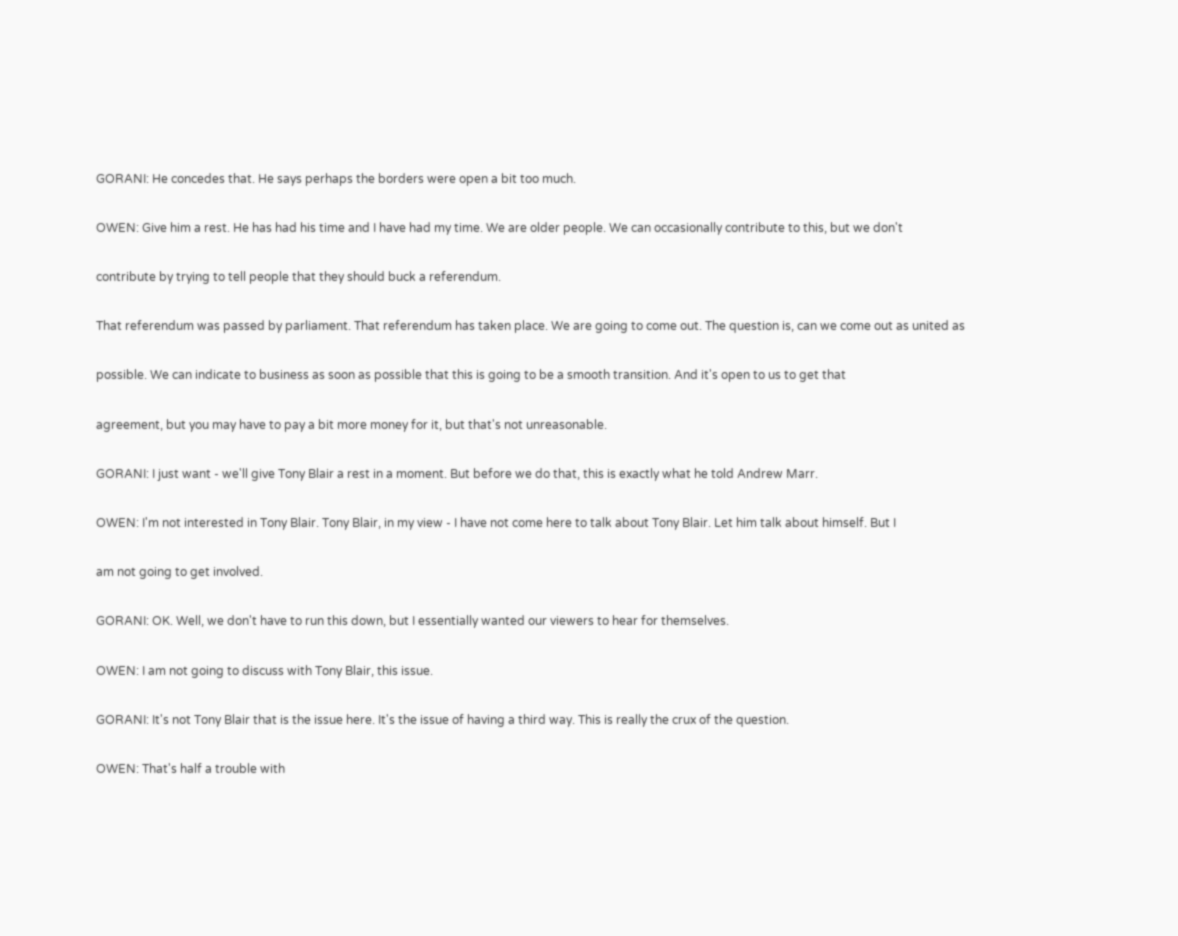GORANI: He concedes that. He says perhaps the borders were open a bit too much.

OWEN: Give him a rest. He has had his time and I have had my time. We are older people. We can occasionally contribute to this, but we don't

contribute by trying to tell people that they should buck a referendum.

That referendum was passed by parliament. That referendum has taken place. We are going to come out. The question is, can we come out as united as

possible. We can indicate to business as soon as possible that this is going to be a smooth transition. And it's open to us to get that

agreement, but you may have to pay a bit more money for it, but that's not unreasonable.

GORANI: I just want - we'll give Tony Blair a rest in a moment. But before we do that, this is exactly what he told Andrew Marr.

OWEN: I'm not interested in Tony Blair. Tony Blair, in my view - I have not come here to talk about Tony Blair. Let him talk about himself. But I

am not going to get involved.

GORANI: OK. Well, we don't have to run this down, but I essentially wanted our viewers to hear for themselves.

OWEN: I am not going to discuss with Tony Blair, this issue.

GORANI: It's not Tony Blair that is the issue here. It's the issue of having a third way. This is really the crux of the question.

OWEN: That's half a trouble with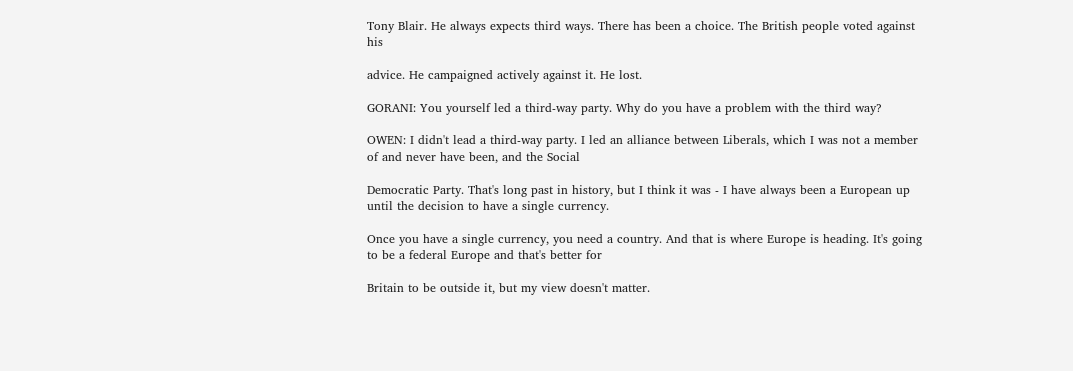Tony Blair. He always expects third ways. There has been a choice. The British people voted against his

advice. He campaigned actively against it. He lost.

GORANI: You yourself led a third-way party. Why do you have a problem with the third way?

OWEN: I didn't lead a third-way party. I led an alliance between Liberals, which I was not a member of and never have been, and the Social

Democratic Party. That's long past in history, but I think it was - I have always been a European up until the decision to have a single currency.

Once you have a single currency, you need a country. And that is where Europe is heading. It's going to be a federal Europe and that's better for

Britain to be outside it, but my view doesn't matter.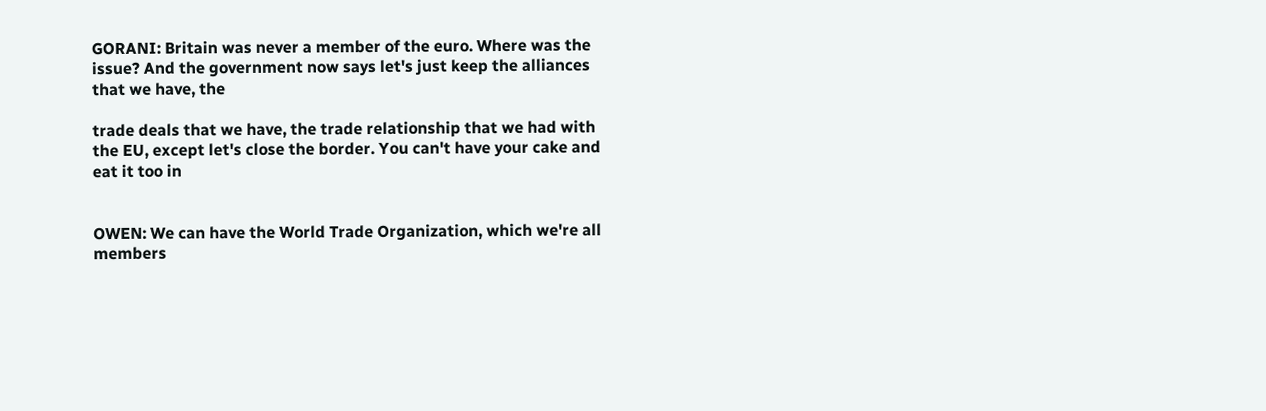GORANI: Britain was never a member of the euro. Where was the issue? And the government now says let's just keep the alliances that we have, the

trade deals that we have, the trade relationship that we had with the EU, except let's close the border. You can't have your cake and eat it too in


OWEN: We can have the World Trade Organization, which we're all members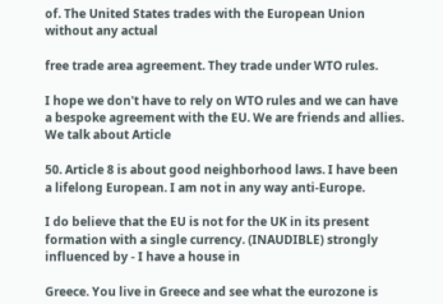of. The United States trades with the European Union without any actual

free trade area agreement. They trade under WTO rules.

I hope we don't have to rely on WTO rules and we can have a bespoke agreement with the EU. We are friends and allies. We talk about Article

50. Article 8 is about good neighborhood laws. I have been a lifelong European. I am not in any way anti-Europe.

I do believe that the EU is not for the UK in its present formation with a single currency. (INAUDIBLE) strongly influenced by - I have a house in

Greece. You live in Greece and see what the eurozone is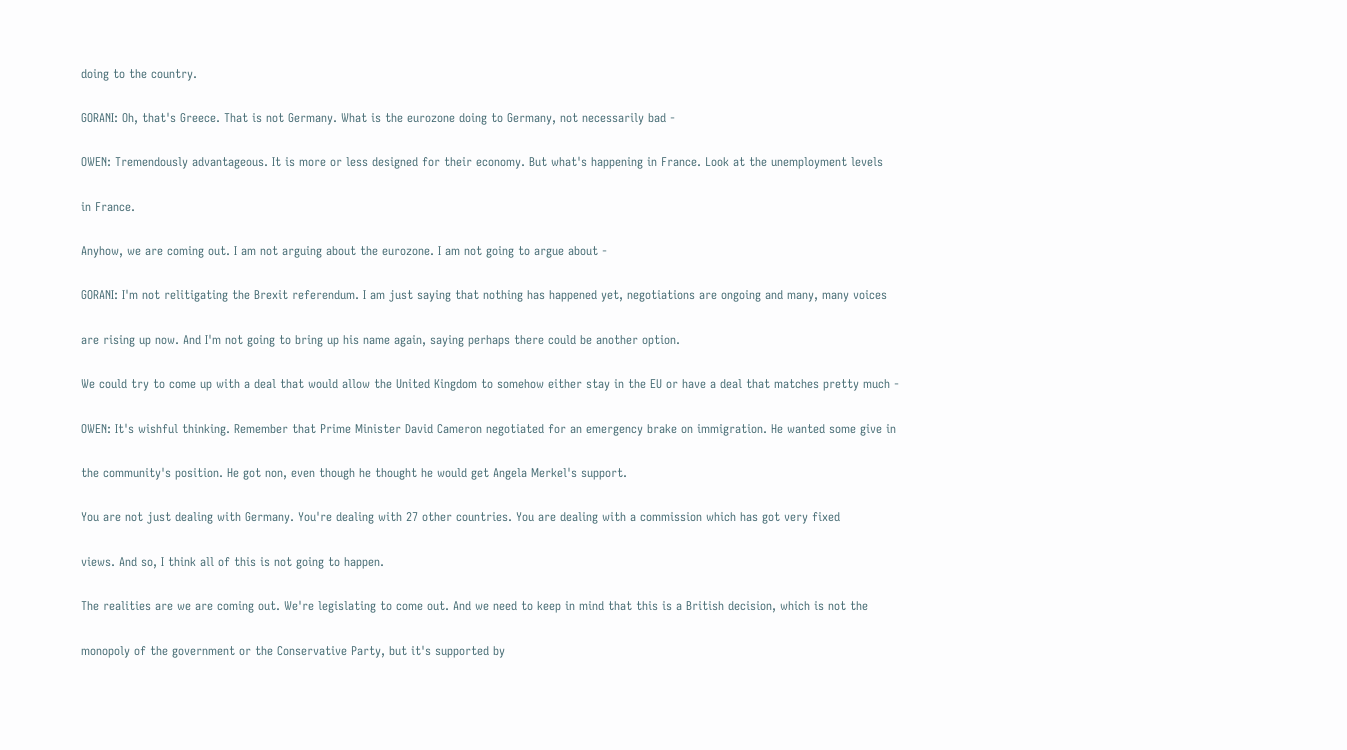doing to the country.

GORANI: Oh, that's Greece. That is not Germany. What is the eurozone doing to Germany, not necessarily bad -

OWEN: Tremendously advantageous. It is more or less designed for their economy. But what's happening in France. Look at the unemployment levels

in France.

Anyhow, we are coming out. I am not arguing about the eurozone. I am not going to argue about -

GORANI: I'm not relitigating the Brexit referendum. I am just saying that nothing has happened yet, negotiations are ongoing and many, many voices

are rising up now. And I'm not going to bring up his name again, saying perhaps there could be another option.

We could try to come up with a deal that would allow the United Kingdom to somehow either stay in the EU or have a deal that matches pretty much -

OWEN: It's wishful thinking. Remember that Prime Minister David Cameron negotiated for an emergency brake on immigration. He wanted some give in

the community's position. He got non, even though he thought he would get Angela Merkel's support.

You are not just dealing with Germany. You're dealing with 27 other countries. You are dealing with a commission which has got very fixed

views. And so, I think all of this is not going to happen.

The realities are we are coming out. We're legislating to come out. And we need to keep in mind that this is a British decision, which is not the

monopoly of the government or the Conservative Party, but it's supported by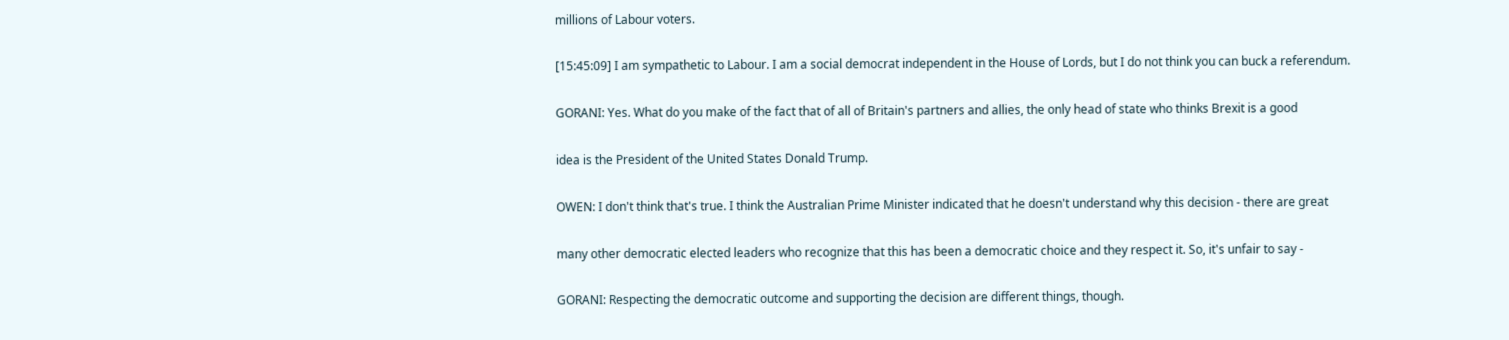millions of Labour voters.

[15:45:09] I am sympathetic to Labour. I am a social democrat independent in the House of Lords, but I do not think you can buck a referendum.

GORANI: Yes. What do you make of the fact that of all of Britain's partners and allies, the only head of state who thinks Brexit is a good

idea is the President of the United States Donald Trump.

OWEN: I don't think that's true. I think the Australian Prime Minister indicated that he doesn't understand why this decision - there are great

many other democratic elected leaders who recognize that this has been a democratic choice and they respect it. So, it's unfair to say -

GORANI: Respecting the democratic outcome and supporting the decision are different things, though.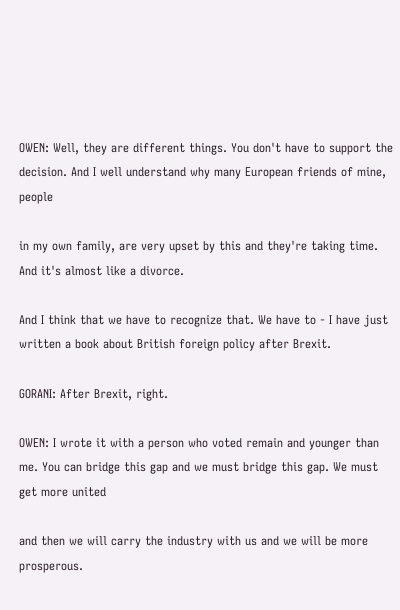OWEN: Well, they are different things. You don't have to support the decision. And I well understand why many European friends of mine, people

in my own family, are very upset by this and they're taking time. And it's almost like a divorce.

And I think that we have to recognize that. We have to - I have just written a book about British foreign policy after Brexit.

GORANI: After Brexit, right.

OWEN: I wrote it with a person who voted remain and younger than me. You can bridge this gap and we must bridge this gap. We must get more united

and then we will carry the industry with us and we will be more prosperous.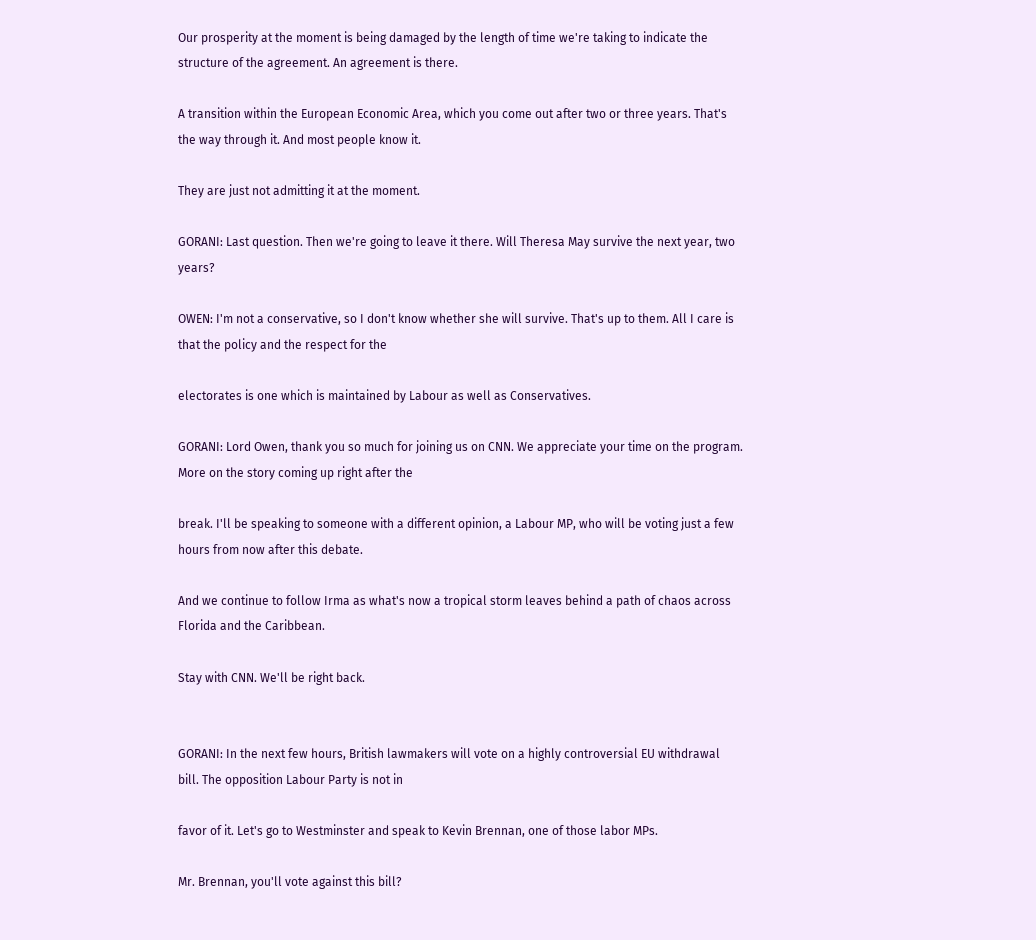Our prosperity at the moment is being damaged by the length of time we're taking to indicate the structure of the agreement. An agreement is there.

A transition within the European Economic Area, which you come out after two or three years. That's the way through it. And most people know it.

They are just not admitting it at the moment.

GORANI: Last question. Then we're going to leave it there. Will Theresa May survive the next year, two years?

OWEN: I'm not a conservative, so I don't know whether she will survive. That's up to them. All I care is that the policy and the respect for the

electorates is one which is maintained by Labour as well as Conservatives.

GORANI: Lord Owen, thank you so much for joining us on CNN. We appreciate your time on the program. More on the story coming up right after the

break. I'll be speaking to someone with a different opinion, a Labour MP, who will be voting just a few hours from now after this debate.

And we continue to follow Irma as what's now a tropical storm leaves behind a path of chaos across Florida and the Caribbean.

Stay with CNN. We'll be right back.


GORANI: In the next few hours, British lawmakers will vote on a highly controversial EU withdrawal bill. The opposition Labour Party is not in

favor of it. Let's go to Westminster and speak to Kevin Brennan, one of those labor MPs.

Mr. Brennan, you'll vote against this bill?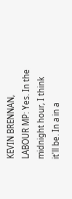KEVIN BRENNAN, LABOUR MP: Yes. In the midnight hour, I think it'll be. In a in a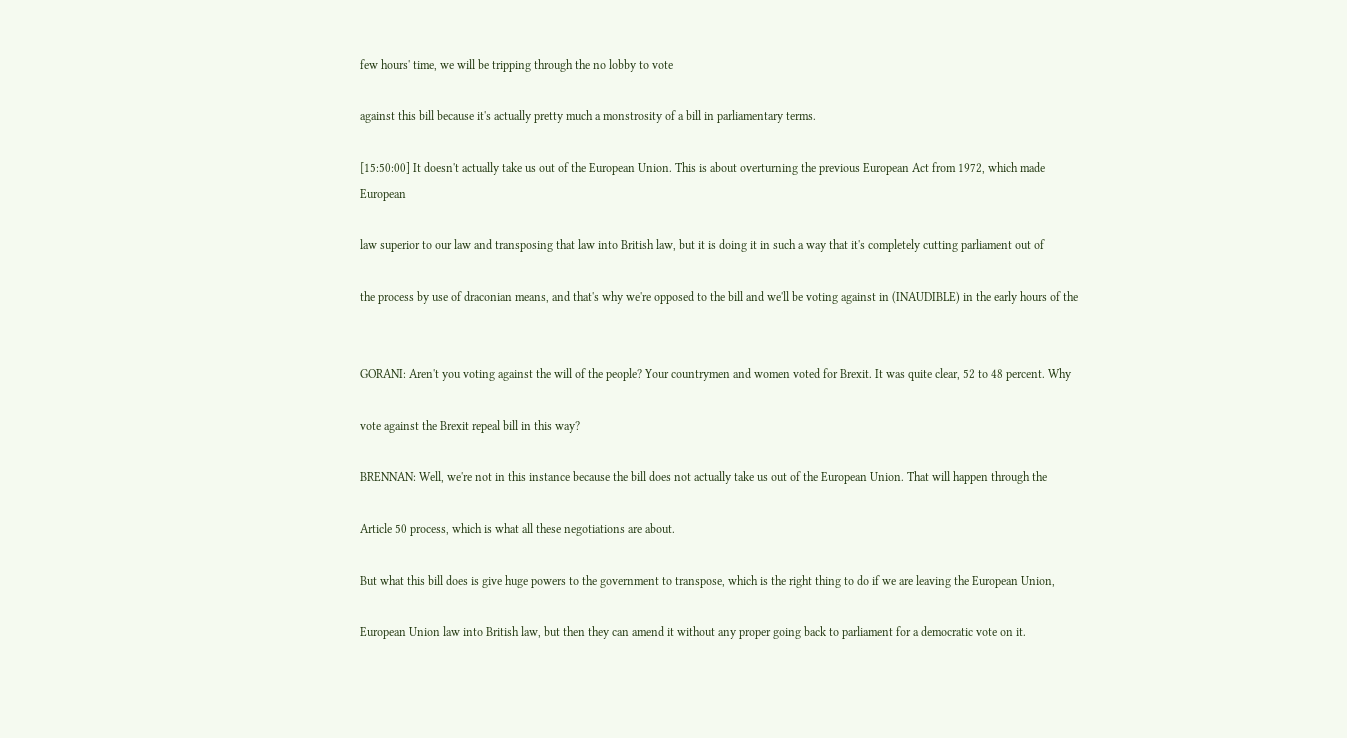few hours' time, we will be tripping through the no lobby to vote

against this bill because it's actually pretty much a monstrosity of a bill in parliamentary terms.

[15:50:00] It doesn't actually take us out of the European Union. This is about overturning the previous European Act from 1972, which made European

law superior to our law and transposing that law into British law, but it is doing it in such a way that it's completely cutting parliament out of

the process by use of draconian means, and that's why we're opposed to the bill and we'll be voting against in (INAUDIBLE) in the early hours of the


GORANI: Aren't you voting against the will of the people? Your countrymen and women voted for Brexit. It was quite clear, 52 to 48 percent. Why

vote against the Brexit repeal bill in this way?

BRENNAN: Well, we're not in this instance because the bill does not actually take us out of the European Union. That will happen through the

Article 50 process, which is what all these negotiations are about.

But what this bill does is give huge powers to the government to transpose, which is the right thing to do if we are leaving the European Union,

European Union law into British law, but then they can amend it without any proper going back to parliament for a democratic vote on it.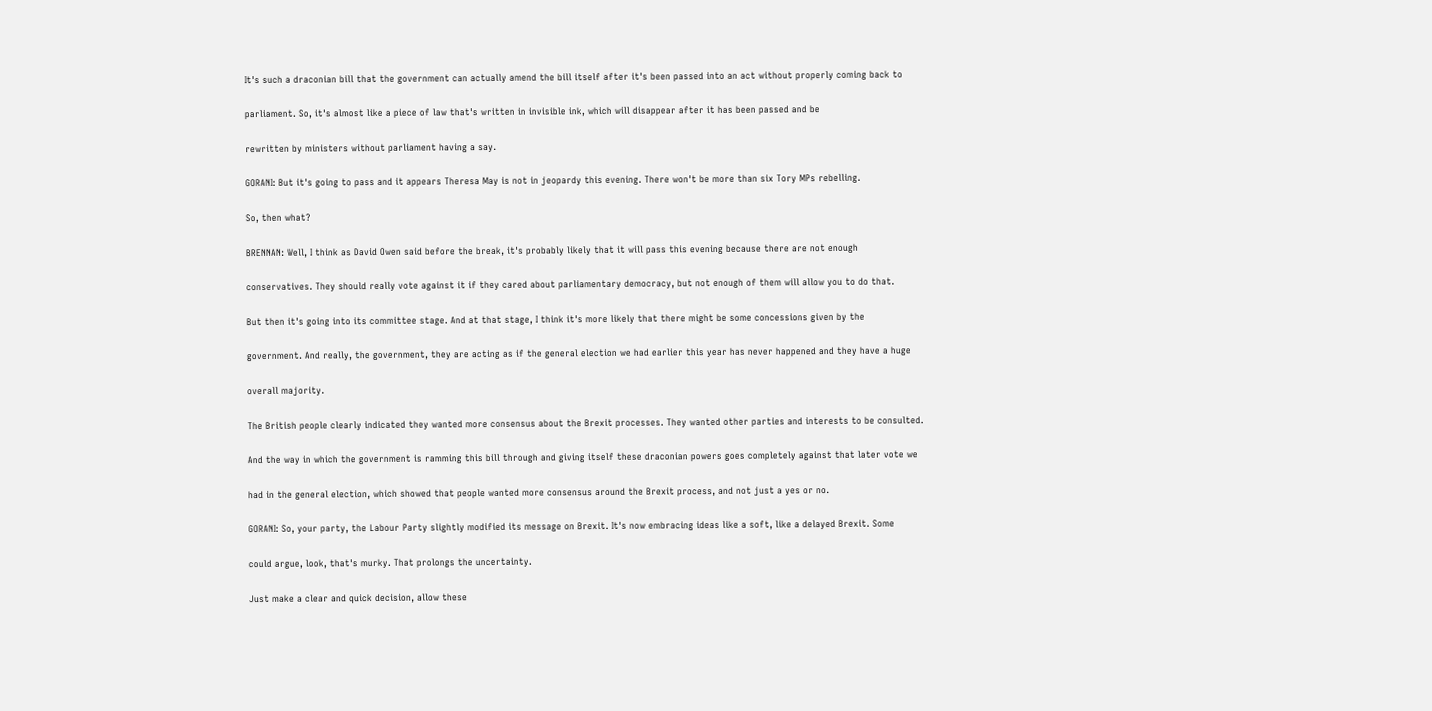It's such a draconian bill that the government can actually amend the bill itself after it's been passed into an act without properly coming back to

parliament. So, it's almost like a piece of law that's written in invisible ink, which will disappear after it has been passed and be

rewritten by ministers without parliament having a say.

GORANI: But it's going to pass and it appears Theresa May is not in jeopardy this evening. There won't be more than six Tory MPs rebelling.

So, then what?

BRENNAN: Well, I think as David Owen said before the break, it's probably likely that it will pass this evening because there are not enough

conservatives. They should really vote against it if they cared about parliamentary democracy, but not enough of them will allow you to do that.

But then it's going into its committee stage. And at that stage, I think it's more likely that there might be some concessions given by the

government. And really, the government, they are acting as if the general election we had earlier this year has never happened and they have a huge

overall majority.

The British people clearly indicated they wanted more consensus about the Brexit processes. They wanted other parties and interests to be consulted.

And the way in which the government is ramming this bill through and giving itself these draconian powers goes completely against that later vote we

had in the general election, which showed that people wanted more consensus around the Brexit process, and not just a yes or no.

GORANI: So, your party, the Labour Party slightly modified its message on Brexit. It's now embracing ideas like a soft, like a delayed Brexit. Some

could argue, look, that's murky. That prolongs the uncertainty.

Just make a clear and quick decision, allow these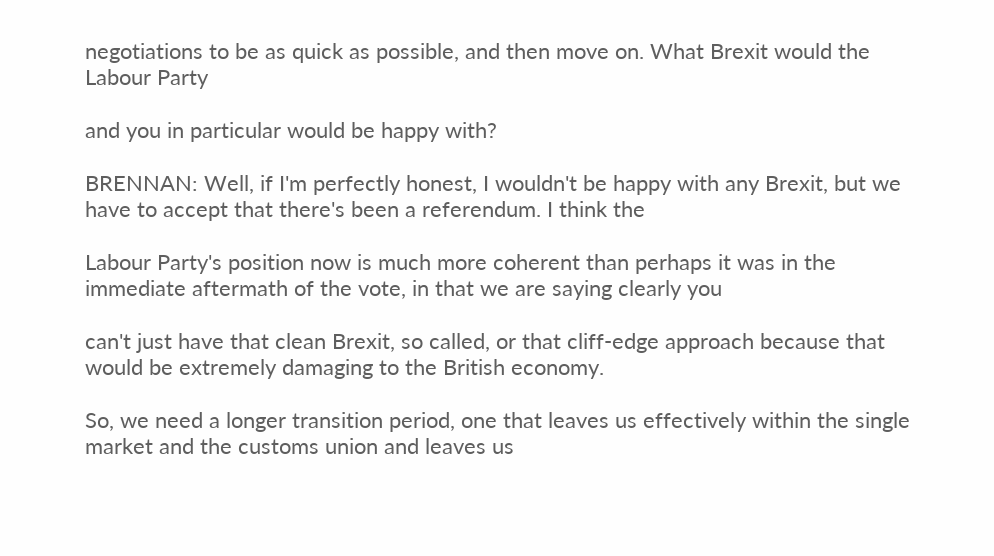negotiations to be as quick as possible, and then move on. What Brexit would the Labour Party

and you in particular would be happy with?

BRENNAN: Well, if I'm perfectly honest, I wouldn't be happy with any Brexit, but we have to accept that there's been a referendum. I think the

Labour Party's position now is much more coherent than perhaps it was in the immediate aftermath of the vote, in that we are saying clearly you

can't just have that clean Brexit, so called, or that cliff-edge approach because that would be extremely damaging to the British economy.

So, we need a longer transition period, one that leaves us effectively within the single market and the customs union and leaves us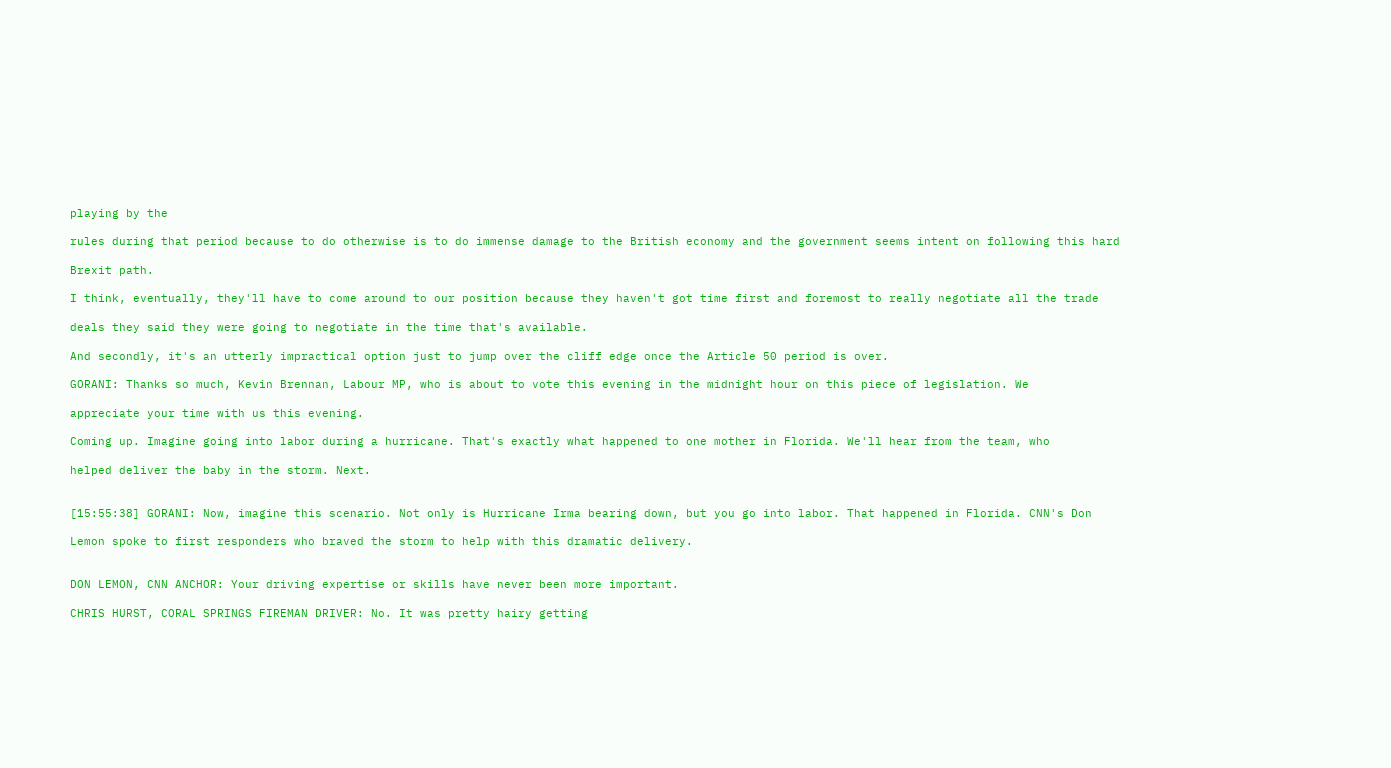playing by the

rules during that period because to do otherwise is to do immense damage to the British economy and the government seems intent on following this hard

Brexit path.

I think, eventually, they'll have to come around to our position because they haven't got time first and foremost to really negotiate all the trade

deals they said they were going to negotiate in the time that's available.

And secondly, it's an utterly impractical option just to jump over the cliff edge once the Article 50 period is over.

GORANI: Thanks so much, Kevin Brennan, Labour MP, who is about to vote this evening in the midnight hour on this piece of legislation. We

appreciate your time with us this evening.

Coming up. Imagine going into labor during a hurricane. That's exactly what happened to one mother in Florida. We'll hear from the team, who

helped deliver the baby in the storm. Next.


[15:55:38] GORANI: Now, imagine this scenario. Not only is Hurricane Irma bearing down, but you go into labor. That happened in Florida. CNN's Don

Lemon spoke to first responders who braved the storm to help with this dramatic delivery.


DON LEMON, CNN ANCHOR: Your driving expertise or skills have never been more important.

CHRIS HURST, CORAL SPRINGS FIREMAN DRIVER: No. It was pretty hairy getting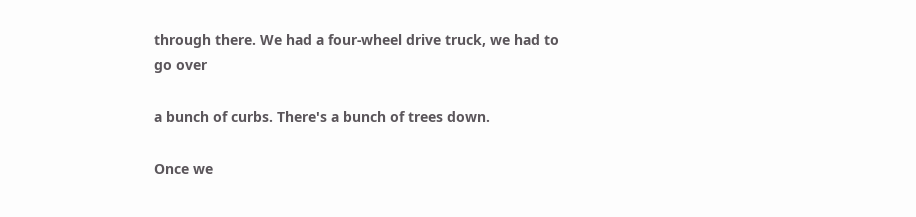through there. We had a four-wheel drive truck, we had to go over

a bunch of curbs. There's a bunch of trees down.

Once we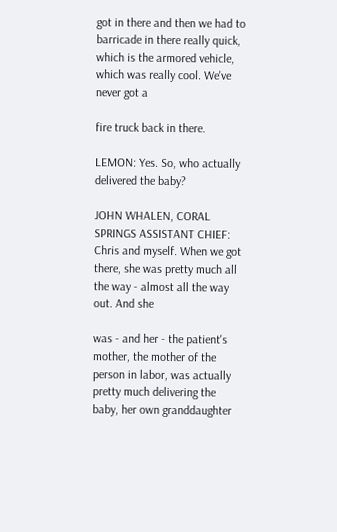got in there and then we had to barricade in there really quick, which is the armored vehicle, which was really cool. We've never got a

fire truck back in there.

LEMON: Yes. So, who actually delivered the baby?

JOHN WHALEN, CORAL SPRINGS ASSISTANT CHIEF: Chris and myself. When we got there, she was pretty much all the way - almost all the way out. And she

was - and her - the patient's mother, the mother of the person in labor, was actually pretty much delivering the baby, her own granddaughter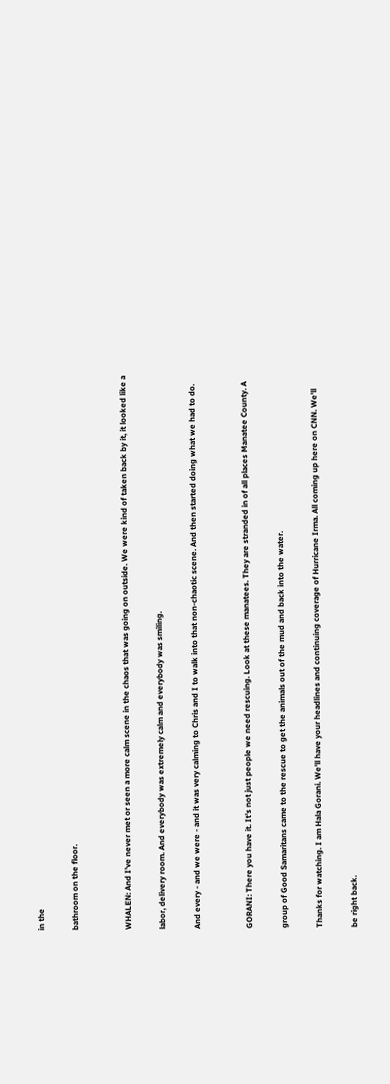in the

bathroom on the floor.


WHALEN: And I've never met or seen a more calm scene in the chaos that was going on outside. We were kind of taken back by it, it looked like a

labor, delivery room. And everybody was extremely calm and everybody was smiling.

And every - and we were - and it was very calming to Chris and I to walk into that non-chaotic scene. And then started doing what we had to do.


GORANI: There you have it. It's not just people we need rescuing. Look at these manatees. They are stranded in of all places Manatee County. A

group of Good Samaritans came to the rescue to get the animals out of the mud and back into the water.

Thanks for watching. I am Hala Gorani. We'll have your headlines and continuing coverage of Hurricane Irma. All coming up here on CNN. We'll

be right back.